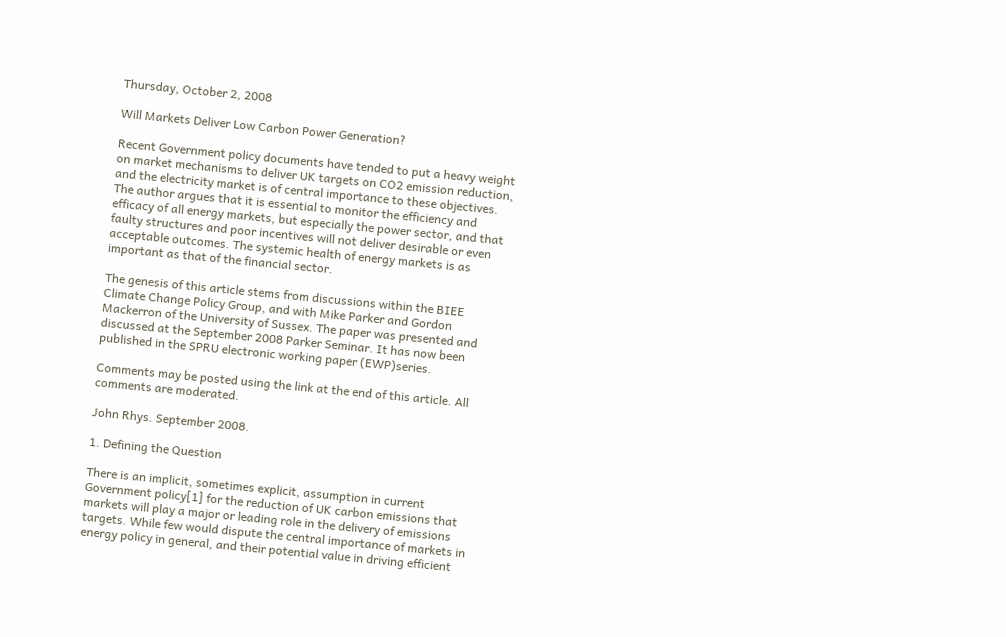Thursday, October 2, 2008

Will Markets Deliver Low Carbon Power Generation?

Recent Government policy documents have tended to put a heavy weight on market mechanisms to deliver UK targets on CO2 emission reduction, and the electricity market is of central importance to these objectives. The author argues that it is essential to monitor the efficiency and efficacy of all energy markets, but especially the power sector, and that faulty structures and poor incentives will not deliver desirable or even acceptable outcomes. The systemic health of energy markets is as important as that of the financial sector.

The genesis of this article stems from discussions within the BIEE Climate Change Policy Group, and with Mike Parker and Gordon Mackerron of the University of Sussex. The paper was presented and discussed at the September 2008 Parker Seminar. It has now been published in the SPRU electronic working paper (EWP)series.

Comments may be posted using the link at the end of this article. All comments are moderated.

John Rhys. September 2008.

1. Defining the Question

There is an implicit, sometimes explicit, assumption in current Government policy[1] for the reduction of UK carbon emissions that markets will play a major or leading role in the delivery of emissions targets. While few would dispute the central importance of markets in energy policy in general, and their potential value in driving efficient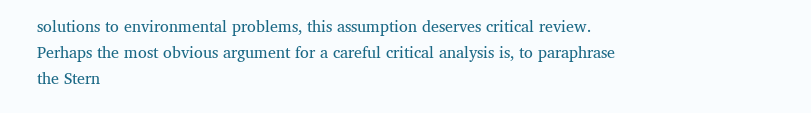solutions to environmental problems, this assumption deserves critical review. Perhaps the most obvious argument for a careful critical analysis is, to paraphrase the Stern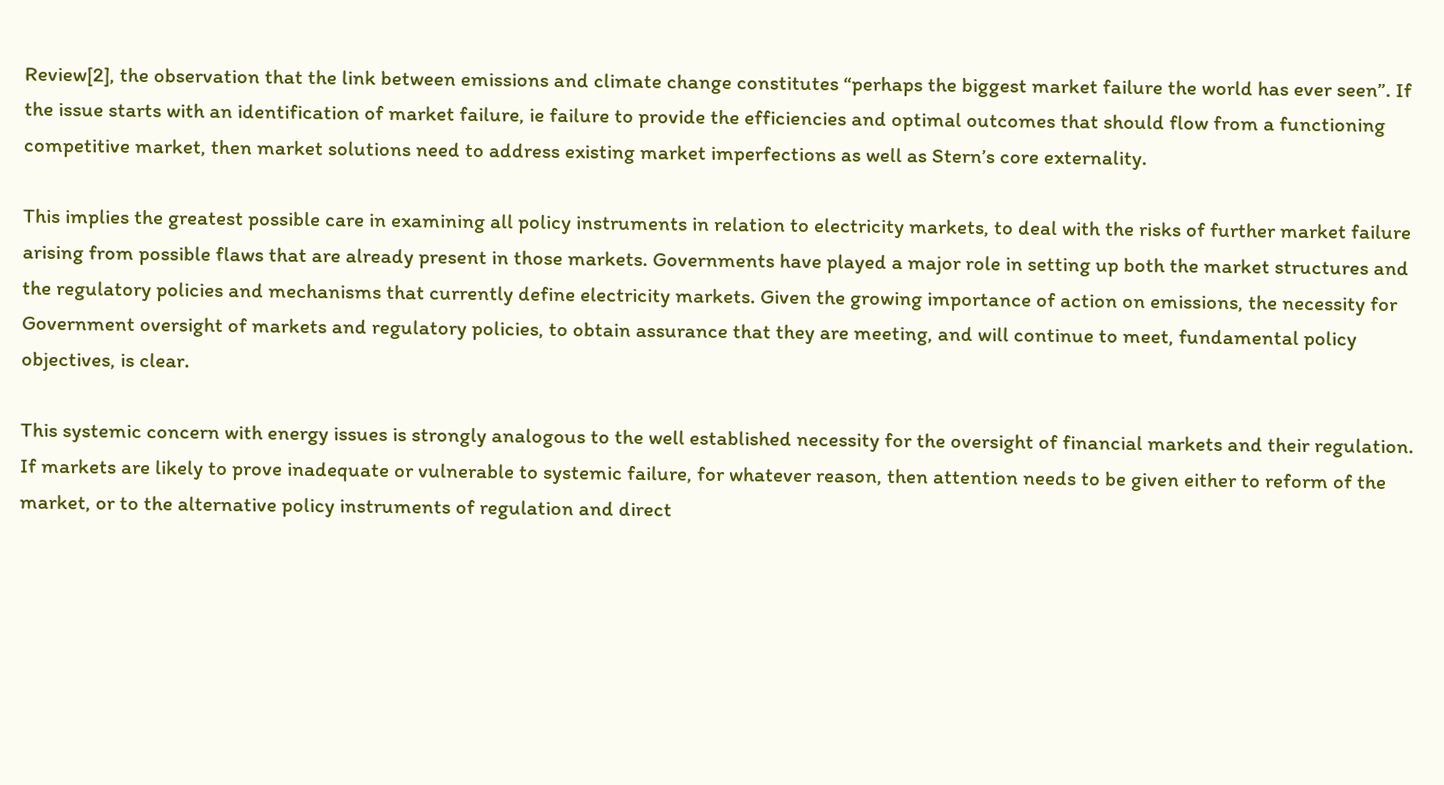Review[2], the observation that the link between emissions and climate change constitutes “perhaps the biggest market failure the world has ever seen”. If the issue starts with an identification of market failure, ie failure to provide the efficiencies and optimal outcomes that should flow from a functioning competitive market, then market solutions need to address existing market imperfections as well as Stern’s core externality.

This implies the greatest possible care in examining all policy instruments in relation to electricity markets, to deal with the risks of further market failure arising from possible flaws that are already present in those markets. Governments have played a major role in setting up both the market structures and the regulatory policies and mechanisms that currently define electricity markets. Given the growing importance of action on emissions, the necessity for Government oversight of markets and regulatory policies, to obtain assurance that they are meeting, and will continue to meet, fundamental policy objectives, is clear.

This systemic concern with energy issues is strongly analogous to the well established necessity for the oversight of financial markets and their regulation. If markets are likely to prove inadequate or vulnerable to systemic failure, for whatever reason, then attention needs to be given either to reform of the market, or to the alternative policy instruments of regulation and direct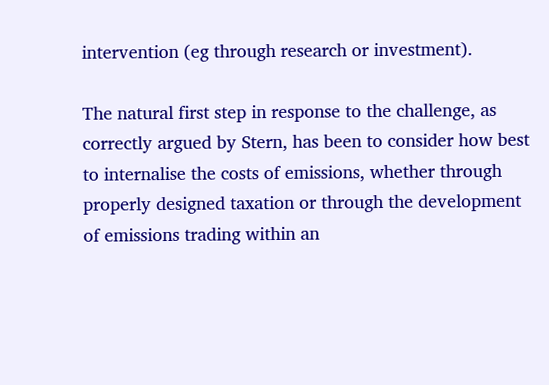intervention (eg through research or investment).

The natural first step in response to the challenge, as correctly argued by Stern, has been to consider how best to internalise the costs of emissions, whether through properly designed taxation or through the development of emissions trading within an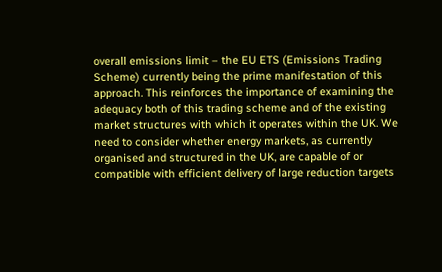overall emissions limit – the EU ETS (Emissions Trading Scheme) currently being the prime manifestation of this approach. This reinforces the importance of examining the adequacy both of this trading scheme and of the existing market structures with which it operates within the UK. We need to consider whether energy markets, as currently organised and structured in the UK, are capable of or compatible with efficient delivery of large reduction targets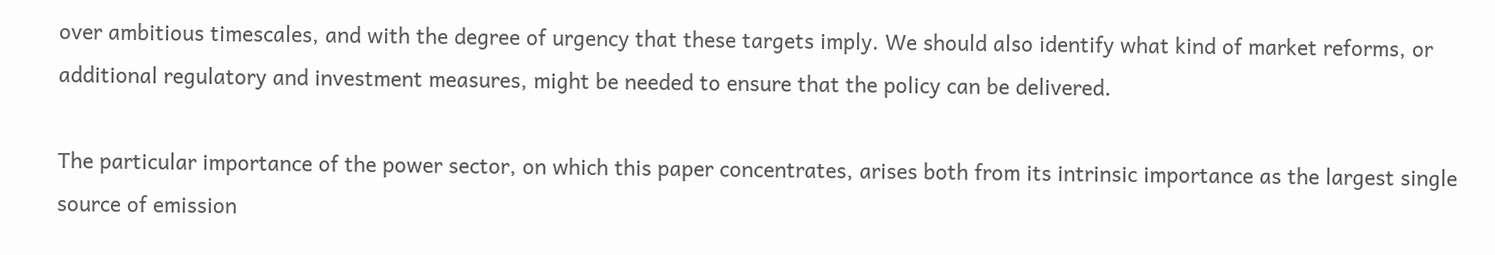over ambitious timescales, and with the degree of urgency that these targets imply. We should also identify what kind of market reforms, or additional regulatory and investment measures, might be needed to ensure that the policy can be delivered.

The particular importance of the power sector, on which this paper concentrates, arises both from its intrinsic importance as the largest single source of emission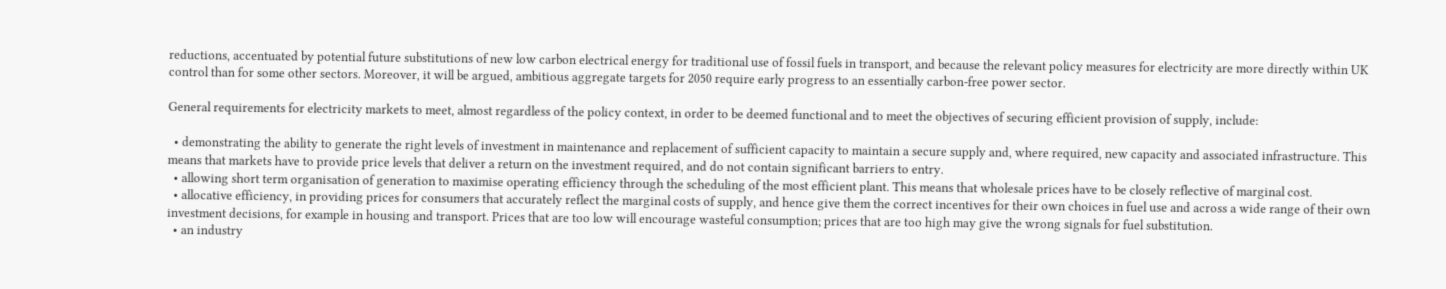reductions, accentuated by potential future substitutions of new low carbon electrical energy for traditional use of fossil fuels in transport, and because the relevant policy measures for electricity are more directly within UK control than for some other sectors. Moreover, it will be argued, ambitious aggregate targets for 2050 require early progress to an essentially carbon-free power sector.

General requirements for electricity markets to meet, almost regardless of the policy context, in order to be deemed functional and to meet the objectives of securing efficient provision of supply, include:

  • demonstrating the ability to generate the right levels of investment in maintenance and replacement of sufficient capacity to maintain a secure supply and, where required, new capacity and associated infrastructure. This means that markets have to provide price levels that deliver a return on the investment required, and do not contain significant barriers to entry.
  • allowing short term organisation of generation to maximise operating efficiency through the scheduling of the most efficient plant. This means that wholesale prices have to be closely reflective of marginal cost.
  • allocative efficiency, in providing prices for consumers that accurately reflect the marginal costs of supply, and hence give them the correct incentives for their own choices in fuel use and across a wide range of their own investment decisions, for example in housing and transport. Prices that are too low will encourage wasteful consumption; prices that are too high may give the wrong signals for fuel substitution.
  • an industry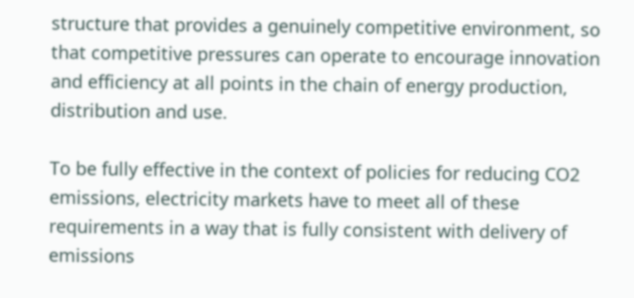structure that provides a genuinely competitive environment, so that competitive pressures can operate to encourage innovation and efficiency at all points in the chain of energy production, distribution and use.

To be fully effective in the context of policies for reducing CO2 emissions, electricity markets have to meet all of these requirements in a way that is fully consistent with delivery of emissions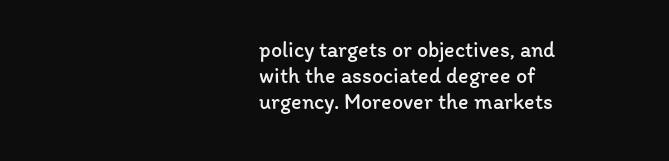policy targets or objectives, and with the associated degree of urgency. Moreover the markets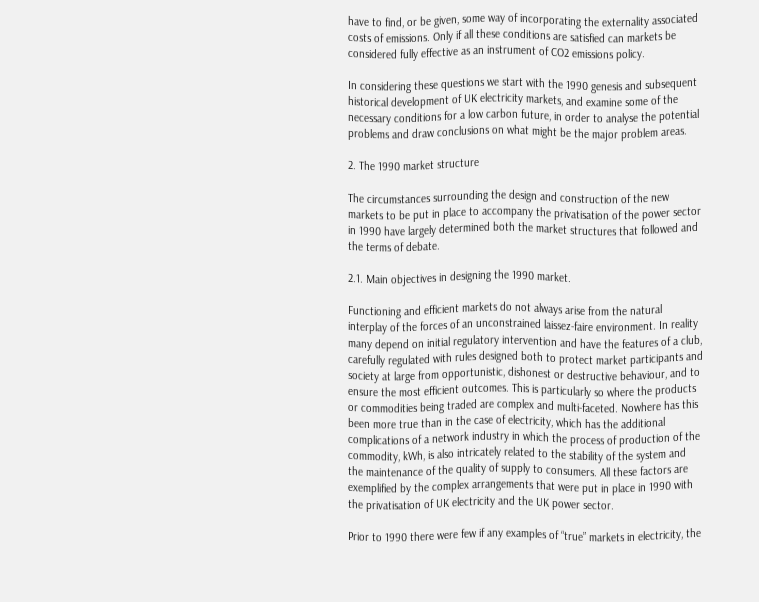have to find, or be given, some way of incorporating the externality associated costs of emissions. Only if all these conditions are satisfied can markets be considered fully effective as an instrument of CO2 emissions policy.

In considering these questions we start with the 1990 genesis and subsequent historical development of UK electricity markets, and examine some of the necessary conditions for a low carbon future, in order to analyse the potential problems and draw conclusions on what might be the major problem areas.

2. The 1990 market structure

The circumstances surrounding the design and construction of the new markets to be put in place to accompany the privatisation of the power sector in 1990 have largely determined both the market structures that followed and the terms of debate.

2.1. Main objectives in designing the 1990 market.

Functioning and efficient markets do not always arise from the natural interplay of the forces of an unconstrained laissez-faire environment. In reality many depend on initial regulatory intervention and have the features of a club, carefully regulated with rules designed both to protect market participants and society at large from opportunistic, dishonest or destructive behaviour, and to ensure the most efficient outcomes. This is particularly so where the products or commodities being traded are complex and multi-faceted. Nowhere has this been more true than in the case of electricity, which has the additional complications of a network industry in which the process of production of the commodity, kWh, is also intricately related to the stability of the system and the maintenance of the quality of supply to consumers. All these factors are exemplified by the complex arrangements that were put in place in 1990 with the privatisation of UK electricity and the UK power sector.

Prior to 1990 there were few if any examples of “true” markets in electricity, the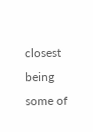closest being some of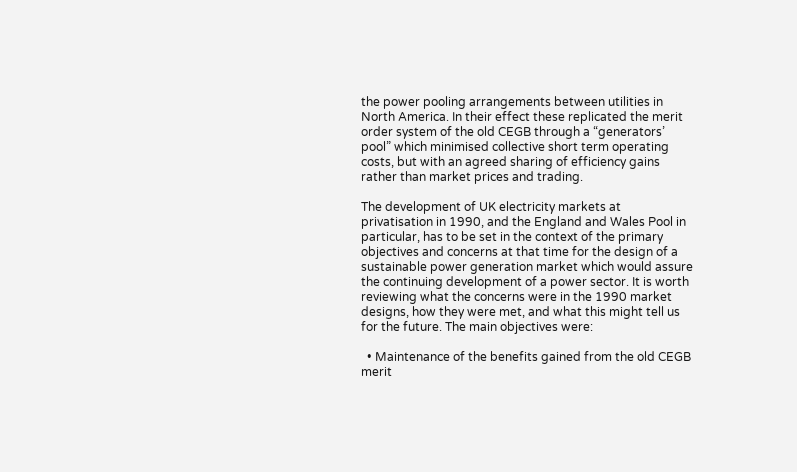the power pooling arrangements between utilities in North America. In their effect these replicated the merit order system of the old CEGB through a “generators’ pool” which minimised collective short term operating costs, but with an agreed sharing of efficiency gains rather than market prices and trading.

The development of UK electricity markets at privatisation in 1990, and the England and Wales Pool in particular, has to be set in the context of the primary objectives and concerns at that time for the design of a sustainable power generation market which would assure the continuing development of a power sector. It is worth reviewing what the concerns were in the 1990 market designs, how they were met, and what this might tell us for the future. The main objectives were:

  • Maintenance of the benefits gained from the old CEGB merit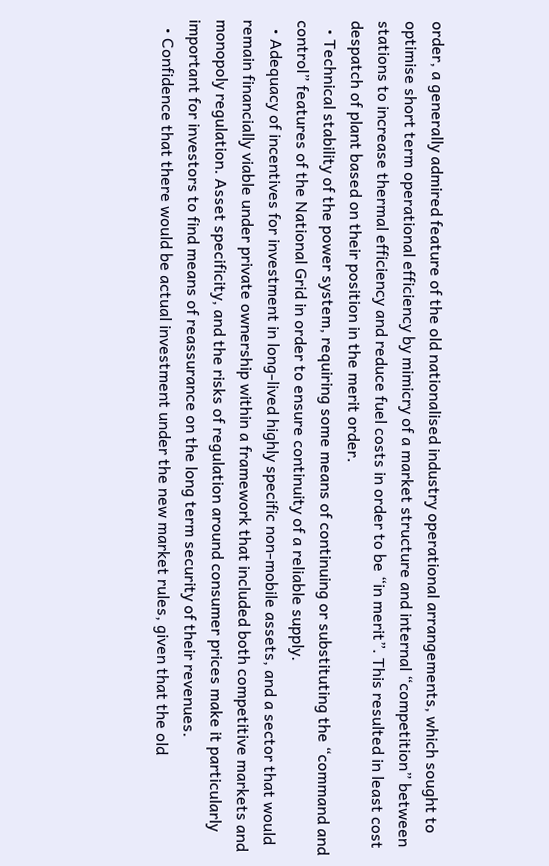order, a generally admired feature of the old nationalised industry operational arrangements, which sought to optimise short term operational efficiency by mimicry of a market structure and internal “competition” between stations to increase thermal efficiency and reduce fuel costs in order to be “in merit”. This resulted in least cost despatch of plant based on their position in the merit order.
  • Technical stability of the power system, requiring some means of continuing or substituting the “command and control” features of the National Grid in order to ensure continuity of a reliable supply.
  • Adequacy of incentives for investment in long-lived highly specific non-mobile assets, and a sector that would remain financially viable under private ownership within a framework that included both competitive markets and monopoly regulation. Asset specificity, and the risks of regulation around consumer prices make it particularly important for investors to find means of reassurance on the long term security of their revenues.
  • Confidence that there would be actual investment under the new market rules, given that the old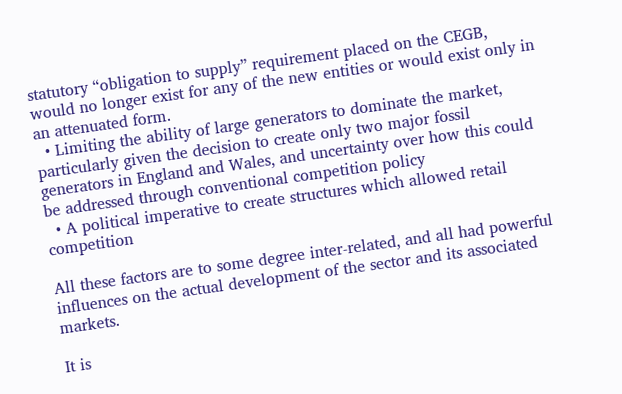statutory “obligation to supply” requirement placed on the CEGB, would no longer exist for any of the new entities or would exist only in an attenuated form.
  • Limiting the ability of large generators to dominate the market, particularly given the decision to create only two major fossil generators in England and Wales, and uncertainty over how this could be addressed through conventional competition policy
  • A political imperative to create structures which allowed retail competition

All these factors are to some degree inter-related, and all had powerful influences on the actual development of the sector and its associated markets.

It is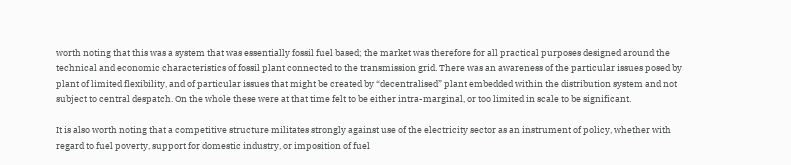worth noting that this was a system that was essentially fossil fuel based; the market was therefore for all practical purposes designed around the technical and economic characteristics of fossil plant connected to the transmission grid. There was an awareness of the particular issues posed by plant of limited flexibility, and of particular issues that might be created by “decentralised” plant embedded within the distribution system and not subject to central despatch. On the whole these were at that time felt to be either intra-marginal, or too limited in scale to be significant.

It is also worth noting that a competitive structure militates strongly against use of the electricity sector as an instrument of policy, whether with regard to fuel poverty, support for domestic industry, or imposition of fuel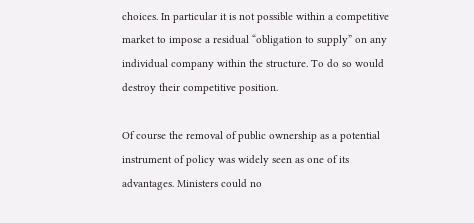choices. In particular it is not possible within a competitive market to impose a residual “obligation to supply” on any individual company within the structure. To do so would destroy their competitive position.

Of course the removal of public ownership as a potential instrument of policy was widely seen as one of its advantages. Ministers could no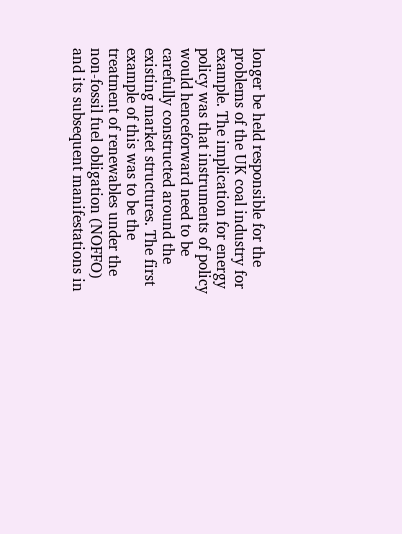longer be held responsible for the problems of the UK coal industry for example. The implication for energy policy was that instruments of policy would henceforward need to be carefully constructed around the existing market structures. The first example of this was to be the treatment of renewables under the non-fossil fuel obligation (NOFFO) and its subsequent manifestations in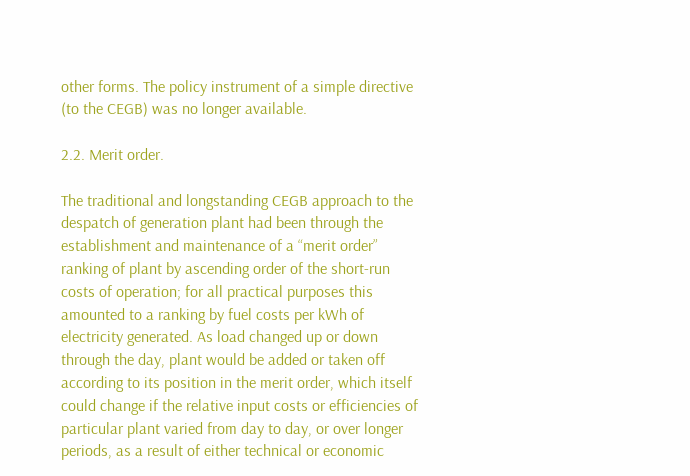other forms. The policy instrument of a simple directive (to the CEGB) was no longer available.

2.2. Merit order.

The traditional and longstanding CEGB approach to the despatch of generation plant had been through the establishment and maintenance of a “merit order” ranking of plant by ascending order of the short-run costs of operation; for all practical purposes this amounted to a ranking by fuel costs per kWh of electricity generated. As load changed up or down through the day, plant would be added or taken off according to its position in the merit order, which itself could change if the relative input costs or efficiencies of particular plant varied from day to day, or over longer periods, as a result of either technical or economic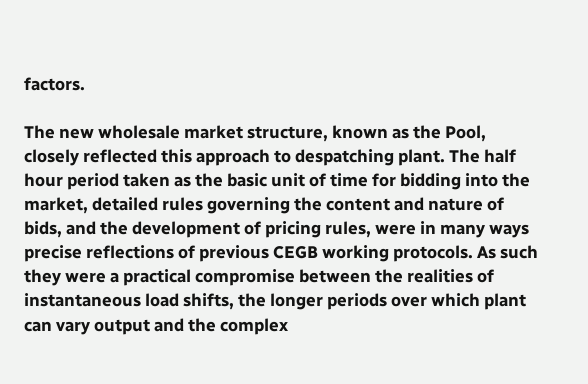factors.

The new wholesale market structure, known as the Pool, closely reflected this approach to despatching plant. The half hour period taken as the basic unit of time for bidding into the market, detailed rules governing the content and nature of bids, and the development of pricing rules, were in many ways precise reflections of previous CEGB working protocols. As such they were a practical compromise between the realities of instantaneous load shifts, the longer periods over which plant can vary output and the complex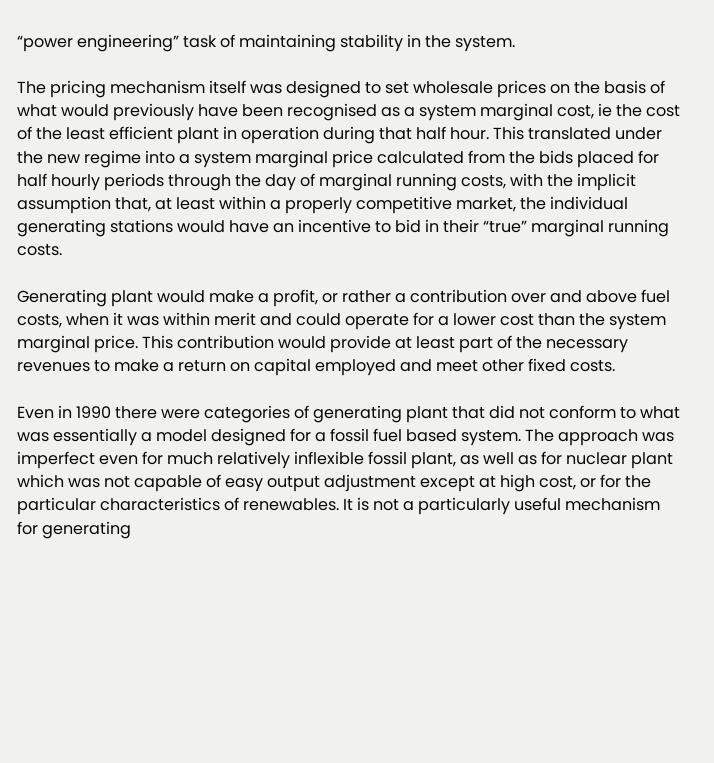“power engineering” task of maintaining stability in the system.

The pricing mechanism itself was designed to set wholesale prices on the basis of what would previously have been recognised as a system marginal cost, ie the cost of the least efficient plant in operation during that half hour. This translated under the new regime into a system marginal price calculated from the bids placed for half hourly periods through the day of marginal running costs, with the implicit assumption that, at least within a properly competitive market, the individual generating stations would have an incentive to bid in their “true” marginal running costs.

Generating plant would make a profit, or rather a contribution over and above fuel costs, when it was within merit and could operate for a lower cost than the system marginal price. This contribution would provide at least part of the necessary revenues to make a return on capital employed and meet other fixed costs.

Even in 1990 there were categories of generating plant that did not conform to what was essentially a model designed for a fossil fuel based system. The approach was imperfect even for much relatively inflexible fossil plant, as well as for nuclear plant which was not capable of easy output adjustment except at high cost, or for the particular characteristics of renewables. It is not a particularly useful mechanism for generating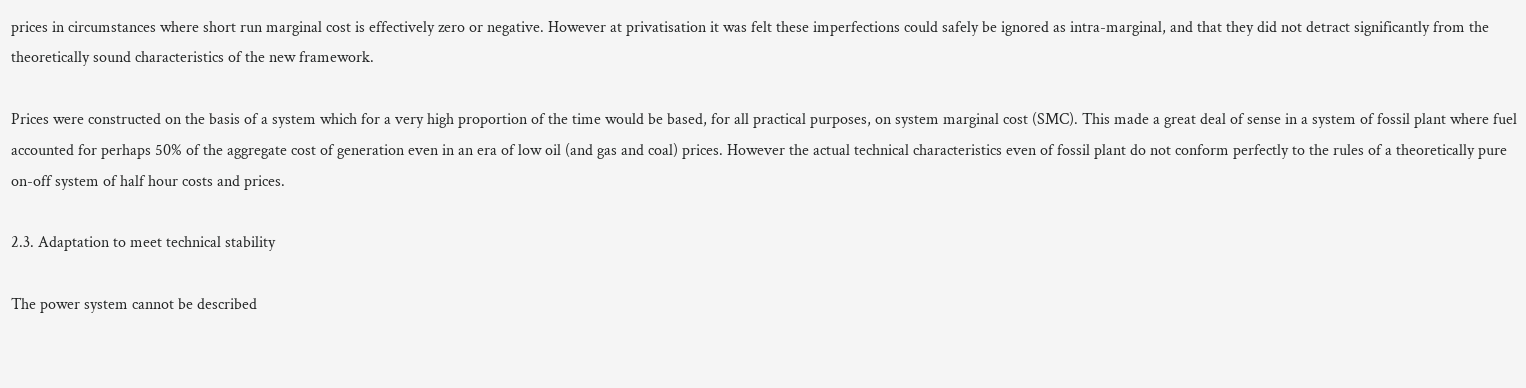prices in circumstances where short run marginal cost is effectively zero or negative. However at privatisation it was felt these imperfections could safely be ignored as intra-marginal, and that they did not detract significantly from the theoretically sound characteristics of the new framework.

Prices were constructed on the basis of a system which for a very high proportion of the time would be based, for all practical purposes, on system marginal cost (SMC). This made a great deal of sense in a system of fossil plant where fuel accounted for perhaps 50% of the aggregate cost of generation even in an era of low oil (and gas and coal) prices. However the actual technical characteristics even of fossil plant do not conform perfectly to the rules of a theoretically pure on-off system of half hour costs and prices.

2.3. Adaptation to meet technical stability

The power system cannot be described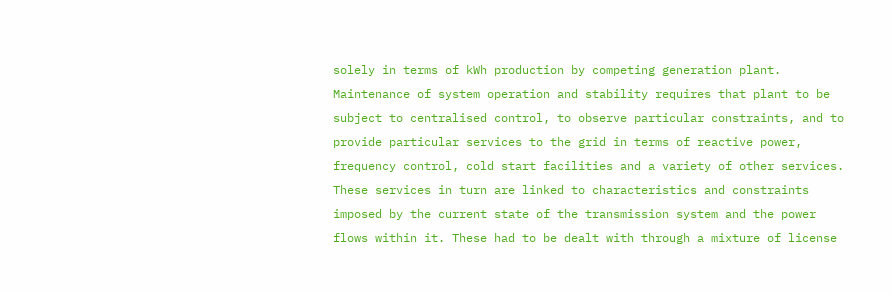solely in terms of kWh production by competing generation plant. Maintenance of system operation and stability requires that plant to be subject to centralised control, to observe particular constraints, and to provide particular services to the grid in terms of reactive power, frequency control, cold start facilities and a variety of other services. These services in turn are linked to characteristics and constraints imposed by the current state of the transmission system and the power flows within it. These had to be dealt with through a mixture of license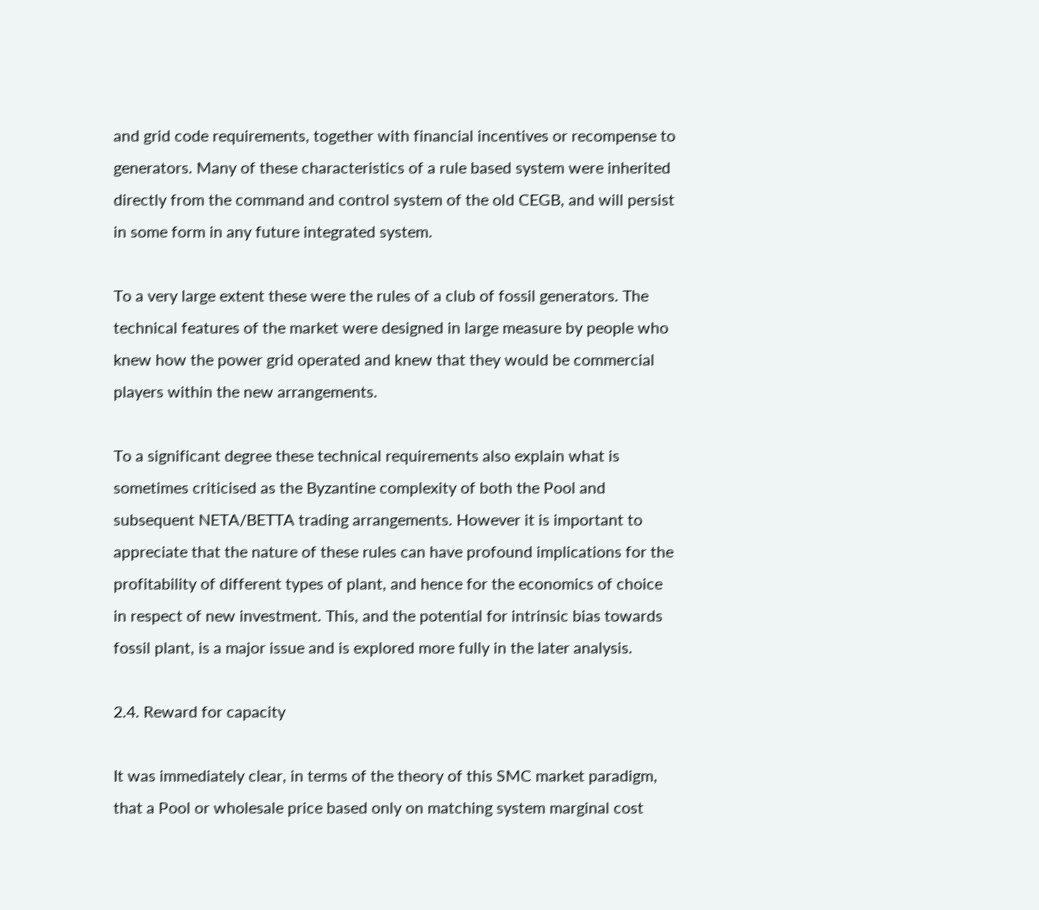and grid code requirements, together with financial incentives or recompense to generators. Many of these characteristics of a rule based system were inherited directly from the command and control system of the old CEGB, and will persist in some form in any future integrated system.

To a very large extent these were the rules of a club of fossil generators. The technical features of the market were designed in large measure by people who knew how the power grid operated and knew that they would be commercial players within the new arrangements.

To a significant degree these technical requirements also explain what is sometimes criticised as the Byzantine complexity of both the Pool and subsequent NETA/BETTA trading arrangements. However it is important to appreciate that the nature of these rules can have profound implications for the profitability of different types of plant, and hence for the economics of choice in respect of new investment. This, and the potential for intrinsic bias towards fossil plant, is a major issue and is explored more fully in the later analysis.

2.4. Reward for capacity

It was immediately clear, in terms of the theory of this SMC market paradigm, that a Pool or wholesale price based only on matching system marginal cost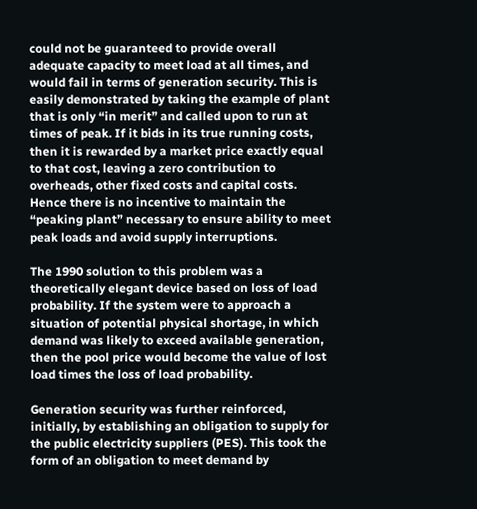could not be guaranteed to provide overall adequate capacity to meet load at all times, and would fail in terms of generation security. This is easily demonstrated by taking the example of plant that is only “in merit” and called upon to run at times of peak. If it bids in its true running costs, then it is rewarded by a market price exactly equal to that cost, leaving a zero contribution to overheads, other fixed costs and capital costs. Hence there is no incentive to maintain the “peaking plant” necessary to ensure ability to meet peak loads and avoid supply interruptions.

The 1990 solution to this problem was a theoretically elegant device based on loss of load probability. If the system were to approach a situation of potential physical shortage, in which demand was likely to exceed available generation, then the pool price would become the value of lost load times the loss of load probability.

Generation security was further reinforced, initially, by establishing an obligation to supply for the public electricity suppliers (PES). This took the form of an obligation to meet demand by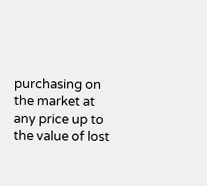purchasing on the market at any price up to the value of lost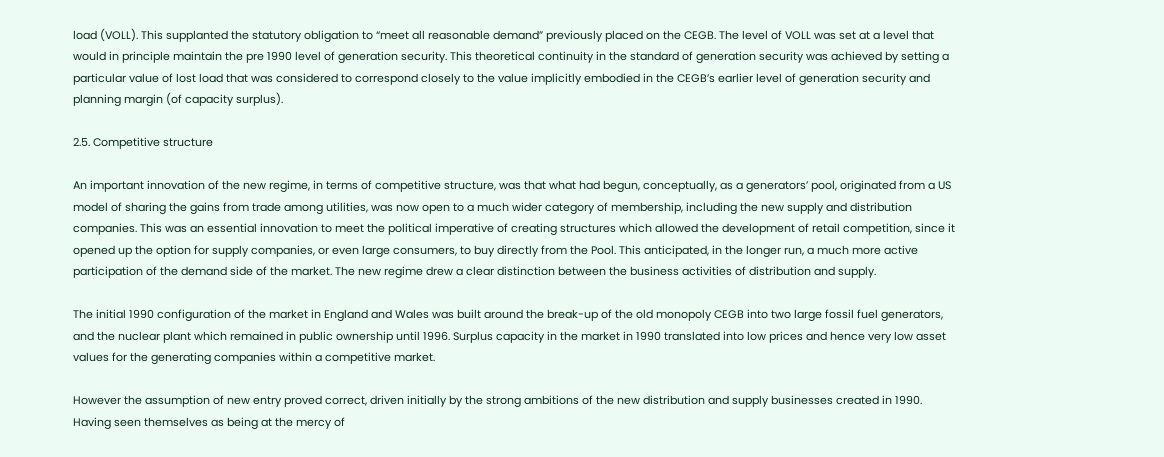load (VOLL). This supplanted the statutory obligation to “meet all reasonable demand” previously placed on the CEGB. The level of VOLL was set at a level that would in principle maintain the pre 1990 level of generation security. This theoretical continuity in the standard of generation security was achieved by setting a particular value of lost load that was considered to correspond closely to the value implicitly embodied in the CEGB’s earlier level of generation security and planning margin (of capacity surplus).

2.5. Competitive structure

An important innovation of the new regime, in terms of competitive structure, was that what had begun, conceptually, as a generators’ pool, originated from a US model of sharing the gains from trade among utilities, was now open to a much wider category of membership, including the new supply and distribution companies. This was an essential innovation to meet the political imperative of creating structures which allowed the development of retail competition, since it opened up the option for supply companies, or even large consumers, to buy directly from the Pool. This anticipated, in the longer run, a much more active participation of the demand side of the market. The new regime drew a clear distinction between the business activities of distribution and supply.

The initial 1990 configuration of the market in England and Wales was built around the break-up of the old monopoly CEGB into two large fossil fuel generators, and the nuclear plant which remained in public ownership until 1996. Surplus capacity in the market in 1990 translated into low prices and hence very low asset values for the generating companies within a competitive market.

However the assumption of new entry proved correct, driven initially by the strong ambitions of the new distribution and supply businesses created in 1990. Having seen themselves as being at the mercy of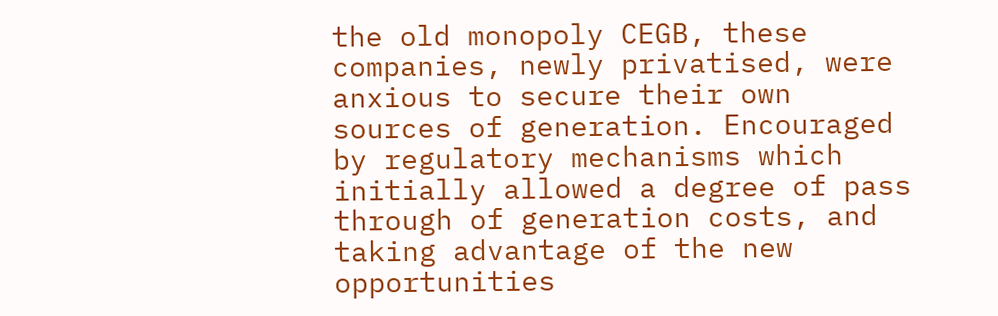the old monopoly CEGB, these companies, newly privatised, were anxious to secure their own sources of generation. Encouraged by regulatory mechanisms which initially allowed a degree of pass through of generation costs, and taking advantage of the new opportunities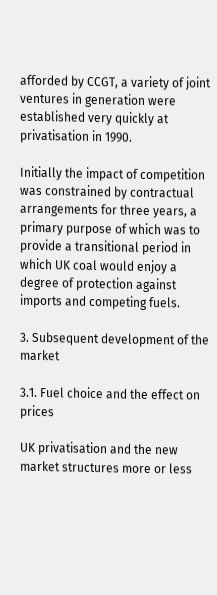afforded by CCGT, a variety of joint ventures in generation were established very quickly at privatisation in 1990.

Initially the impact of competition was constrained by contractual arrangements for three years, a primary purpose of which was to provide a transitional period in which UK coal would enjoy a degree of protection against imports and competing fuels.

3. Subsequent development of the market

3.1. Fuel choice and the effect on prices

UK privatisation and the new market structures more or less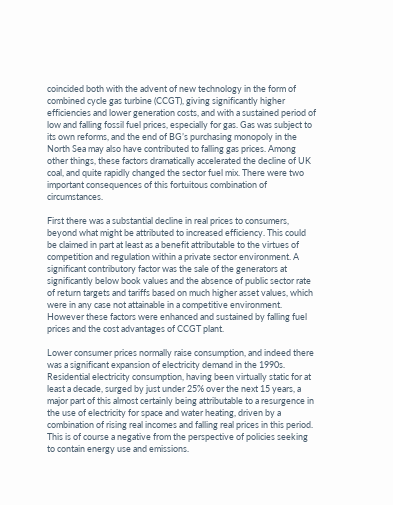coincided both with the advent of new technology in the form of combined cycle gas turbine (CCGT), giving significantly higher efficiencies and lower generation costs, and with a sustained period of low and falling fossil fuel prices, especially for gas. Gas was subject to its own reforms, and the end of BG’s purchasing monopoly in the North Sea may also have contributed to falling gas prices. Among other things, these factors dramatically accelerated the decline of UK coal, and quite rapidly changed the sector fuel mix. There were two important consequences of this fortuitous combination of circumstances.

First there was a substantial decline in real prices to consumers, beyond what might be attributed to increased efficiency. This could be claimed in part at least as a benefit attributable to the virtues of competition and regulation within a private sector environment. A significant contributory factor was the sale of the generators at significantly below book values and the absence of public sector rate of return targets and tariffs based on much higher asset values, which were in any case not attainable in a competitive environment. However these factors were enhanced and sustained by falling fuel prices and the cost advantages of CCGT plant.

Lower consumer prices normally raise consumption, and indeed there was a significant expansion of electricity demand in the 1990s. Residential electricity consumption, having been virtually static for at least a decade, surged by just under 25% over the next 15 years, a major part of this almost certainly being attributable to a resurgence in the use of electricity for space and water heating, driven by a combination of rising real incomes and falling real prices in this period. This is of course a negative from the perspective of policies seeking to contain energy use and emissions.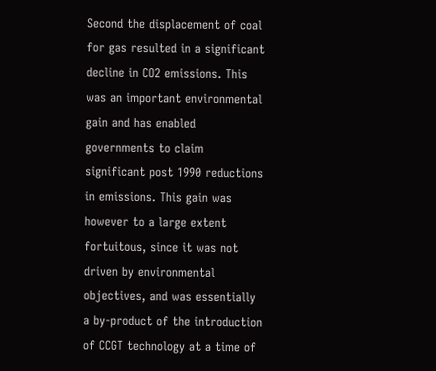Second the displacement of coal for gas resulted in a significant decline in CO2 emissions. This was an important environmental gain and has enabled governments to claim significant post 1990 reductions in emissions. This gain was however to a large extent fortuitous, since it was not driven by environmental objectives, and was essentially a by-product of the introduction of CCGT technology at a time of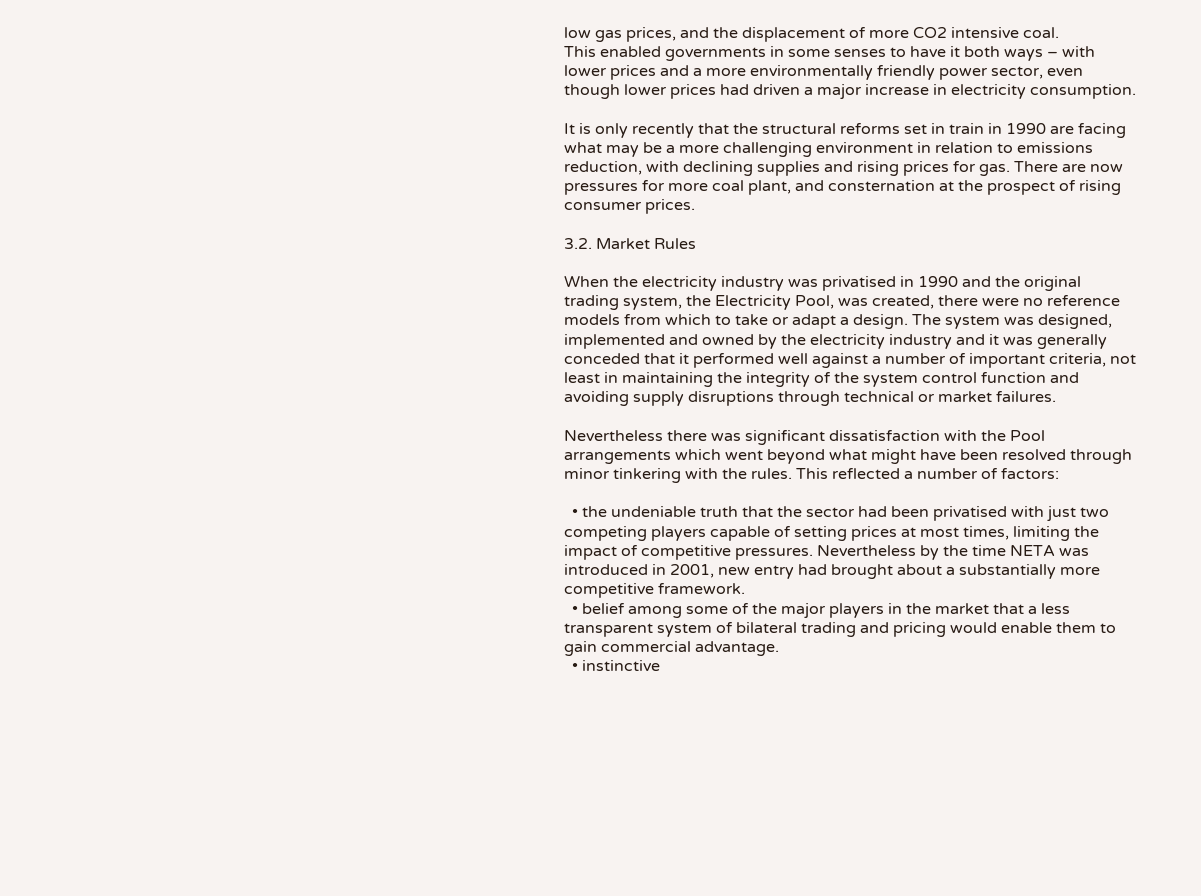low gas prices, and the displacement of more CO2 intensive coal.
This enabled governments in some senses to have it both ways – with lower prices and a more environmentally friendly power sector, even though lower prices had driven a major increase in electricity consumption.

It is only recently that the structural reforms set in train in 1990 are facing what may be a more challenging environment in relation to emissions reduction, with declining supplies and rising prices for gas. There are now pressures for more coal plant, and consternation at the prospect of rising consumer prices.

3.2. Market Rules

When the electricity industry was privatised in 1990 and the original trading system, the Electricity Pool, was created, there were no reference models from which to take or adapt a design. The system was designed, implemented and owned by the electricity industry and it was generally conceded that it performed well against a number of important criteria, not least in maintaining the integrity of the system control function and avoiding supply disruptions through technical or market failures.

Nevertheless there was significant dissatisfaction with the Pool arrangements which went beyond what might have been resolved through minor tinkering with the rules. This reflected a number of factors:

  • the undeniable truth that the sector had been privatised with just two competing players capable of setting prices at most times, limiting the impact of competitive pressures. Nevertheless by the time NETA was introduced in 2001, new entry had brought about a substantially more competitive framework.
  • belief among some of the major players in the market that a less transparent system of bilateral trading and pricing would enable them to gain commercial advantage.
  • instinctive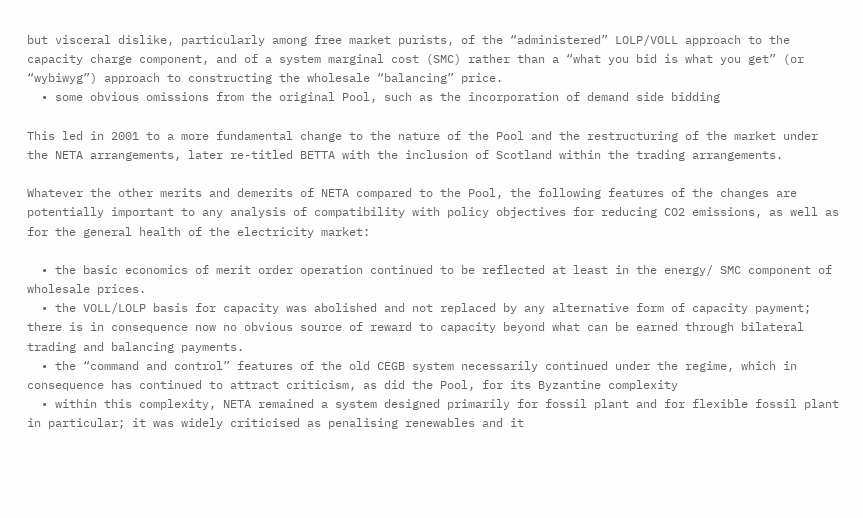but visceral dislike, particularly among free market purists, of the “administered” LOLP/VOLL approach to the capacity charge component, and of a system marginal cost (SMC) rather than a “what you bid is what you get” (or “wybiwyg”) approach to constructing the wholesale “balancing” price.
  • some obvious omissions from the original Pool, such as the incorporation of demand side bidding

This led in 2001 to a more fundamental change to the nature of the Pool and the restructuring of the market under the NETA arrangements, later re-titled BETTA with the inclusion of Scotland within the trading arrangements.

Whatever the other merits and demerits of NETA compared to the Pool, the following features of the changes are potentially important to any analysis of compatibility with policy objectives for reducing CO2 emissions, as well as for the general health of the electricity market:

  • the basic economics of merit order operation continued to be reflected at least in the energy/ SMC component of wholesale prices.
  • the VOLL/LOLP basis for capacity was abolished and not replaced by any alternative form of capacity payment; there is in consequence now no obvious source of reward to capacity beyond what can be earned through bilateral trading and balancing payments.
  • the “command and control” features of the old CEGB system necessarily continued under the regime, which in consequence has continued to attract criticism, as did the Pool, for its Byzantine complexity
  • within this complexity, NETA remained a system designed primarily for fossil plant and for flexible fossil plant in particular; it was widely criticised as penalising renewables and it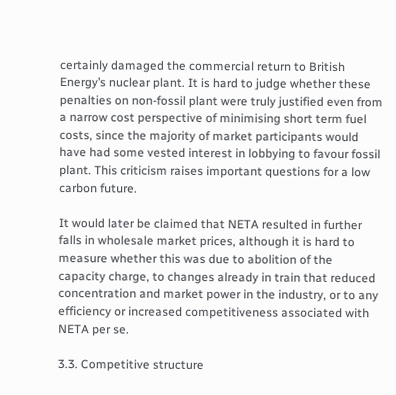certainly damaged the commercial return to British Energy’s nuclear plant. It is hard to judge whether these penalties on non-fossil plant were truly justified even from a narrow cost perspective of minimising short term fuel costs, since the majority of market participants would have had some vested interest in lobbying to favour fossil plant. This criticism raises important questions for a low carbon future.

It would later be claimed that NETA resulted in further falls in wholesale market prices, although it is hard to measure whether this was due to abolition of the capacity charge, to changes already in train that reduced concentration and market power in the industry, or to any efficiency or increased competitiveness associated with NETA per se.

3.3. Competitive structure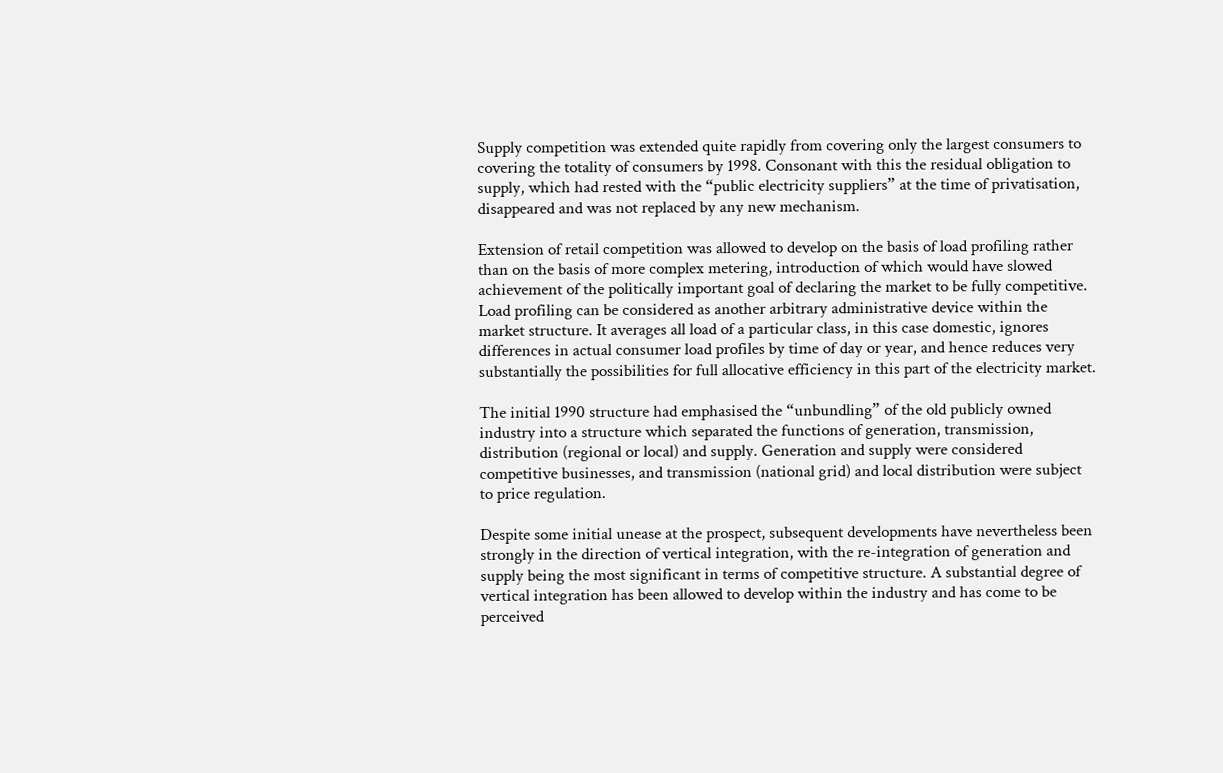Supply competition was extended quite rapidly from covering only the largest consumers to covering the totality of consumers by 1998. Consonant with this the residual obligation to supply, which had rested with the “public electricity suppliers” at the time of privatisation, disappeared and was not replaced by any new mechanism.

Extension of retail competition was allowed to develop on the basis of load profiling rather than on the basis of more complex metering, introduction of which would have slowed achievement of the politically important goal of declaring the market to be fully competitive. Load profiling can be considered as another arbitrary administrative device within the market structure. It averages all load of a particular class, in this case domestic, ignores differences in actual consumer load profiles by time of day or year, and hence reduces very substantially the possibilities for full allocative efficiency in this part of the electricity market.

The initial 1990 structure had emphasised the “unbundling” of the old publicly owned industry into a structure which separated the functions of generation, transmission, distribution (regional or local) and supply. Generation and supply were considered competitive businesses, and transmission (national grid) and local distribution were subject to price regulation.

Despite some initial unease at the prospect, subsequent developments have nevertheless been strongly in the direction of vertical integration, with the re-integration of generation and supply being the most significant in terms of competitive structure. A substantial degree of vertical integration has been allowed to develop within the industry and has come to be perceived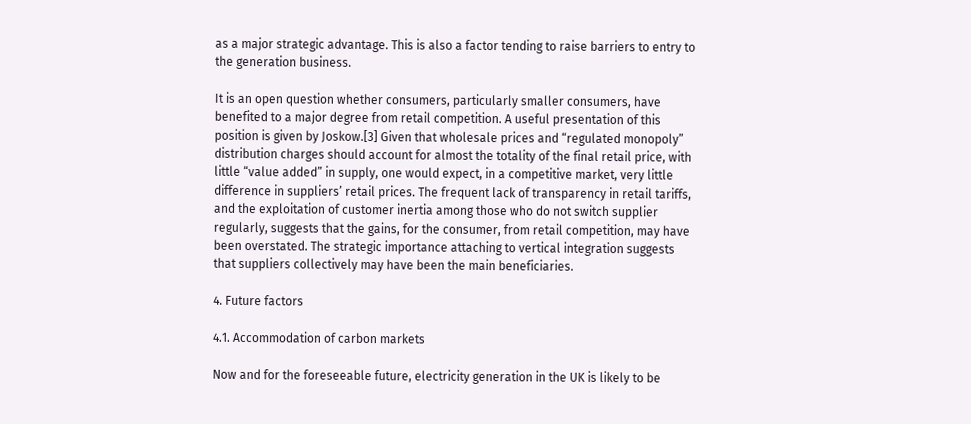as a major strategic advantage. This is also a factor tending to raise barriers to entry to the generation business.

It is an open question whether consumers, particularly smaller consumers, have benefited to a major degree from retail competition. A useful presentation of this position is given by Joskow.[3] Given that wholesale prices and “regulated monopoly” distribution charges should account for almost the totality of the final retail price, with little “value added” in supply, one would expect, in a competitive market, very little difference in suppliers’ retail prices. The frequent lack of transparency in retail tariffs, and the exploitation of customer inertia among those who do not switch supplier regularly, suggests that the gains, for the consumer, from retail competition, may have been overstated. The strategic importance attaching to vertical integration suggests that suppliers collectively may have been the main beneficiaries.

4. Future factors

4.1. Accommodation of carbon markets

Now and for the foreseeable future, electricity generation in the UK is likely to be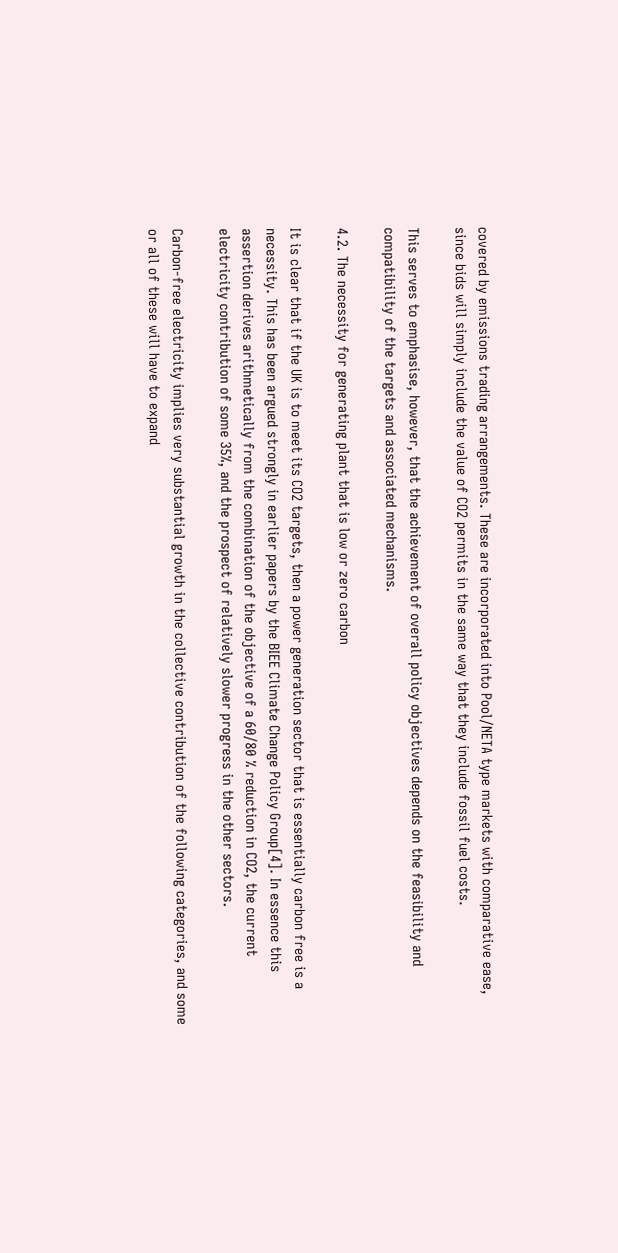covered by emissions trading arrangements. These are incorporated into Pool/NETA type markets with comparative ease, since bids will simply include the value of CO2 permits in the same way that they include fossil fuel costs.

This serves to emphasise, however, that the achievement of overall policy objectives depends on the feasibility and compatibility of the targets and associated mechanisms.

4.2. The necessity for generating plant that is low or zero carbon

It is clear that if the UK is to meet its CO2 targets, then a power generation sector that is essentially carbon free is a necessity. This has been argued strongly in earlier papers by the BIEE Climate Change Policy Group[4]. In essence this assertion derives arithmetically from the combination of the objective of a 60/80 % reduction in CO2, the current electricity contribution of some 35%, and the prospect of relatively slower progress in the other sectors.

Carbon-free electricity implies very substantial growth in the collective contribution of the following categories, and some or all of these will have to expand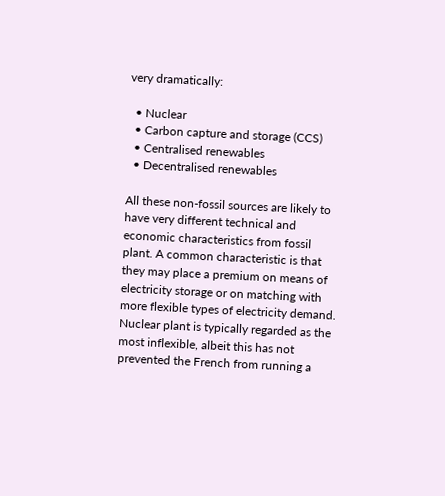very dramatically:

  • Nuclear
  • Carbon capture and storage (CCS)
  • Centralised renewables
  • Decentralised renewables

All these non-fossil sources are likely to have very different technical and economic characteristics from fossil plant. A common characteristic is that they may place a premium on means of electricity storage or on matching with more flexible types of electricity demand.
Nuclear plant is typically regarded as the most inflexible, albeit this has not prevented the French from running a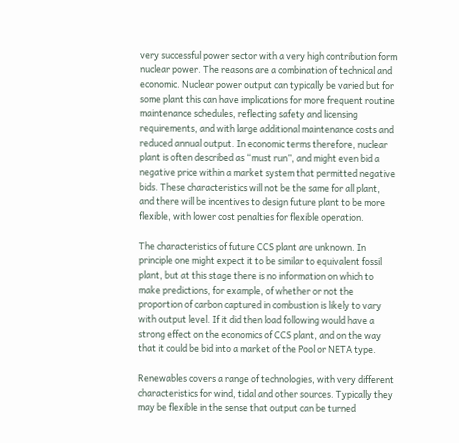very successful power sector with a very high contribution form nuclear power. The reasons are a combination of technical and economic. Nuclear power output can typically be varied but for some plant this can have implications for more frequent routine maintenance schedules, reflecting safety and licensing requirements, and with large additional maintenance costs and reduced annual output. In economic terms therefore, nuclear plant is often described as “must run”, and might even bid a negative price within a market system that permitted negative bids. These characteristics will not be the same for all plant, and there will be incentives to design future plant to be more flexible, with lower cost penalties for flexible operation.

The characteristics of future CCS plant are unknown. In principle one might expect it to be similar to equivalent fossil plant, but at this stage there is no information on which to make predictions, for example, of whether or not the proportion of carbon captured in combustion is likely to vary with output level. If it did then load following would have a strong effect on the economics of CCS plant, and on the way that it could be bid into a market of the Pool or NETA type.

Renewables covers a range of technologies, with very different characteristics for wind, tidal and other sources. Typically they may be flexible in the sense that output can be turned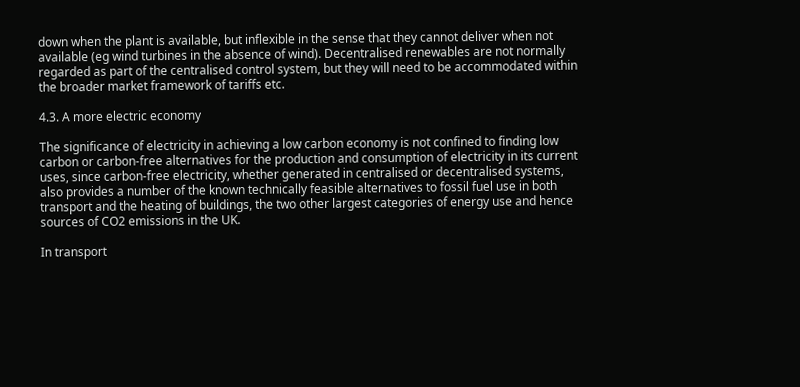down when the plant is available, but inflexible in the sense that they cannot deliver when not available (eg wind turbines in the absence of wind). Decentralised renewables are not normally regarded as part of the centralised control system, but they will need to be accommodated within the broader market framework of tariffs etc.

4.3. A more electric economy

The significance of electricity in achieving a low carbon economy is not confined to finding low carbon or carbon-free alternatives for the production and consumption of electricity in its current uses, since carbon-free electricity, whether generated in centralised or decentralised systems, also provides a number of the known technically feasible alternatives to fossil fuel use in both transport and the heating of buildings, the two other largest categories of energy use and hence sources of CO2 emissions in the UK.

In transport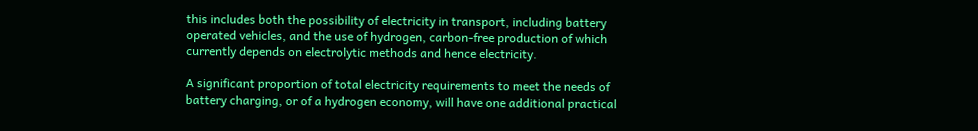this includes both the possibility of electricity in transport, including battery operated vehicles, and the use of hydrogen, carbon-free production of which currently depends on electrolytic methods and hence electricity.

A significant proportion of total electricity requirements to meet the needs of battery charging, or of a hydrogen economy, will have one additional practical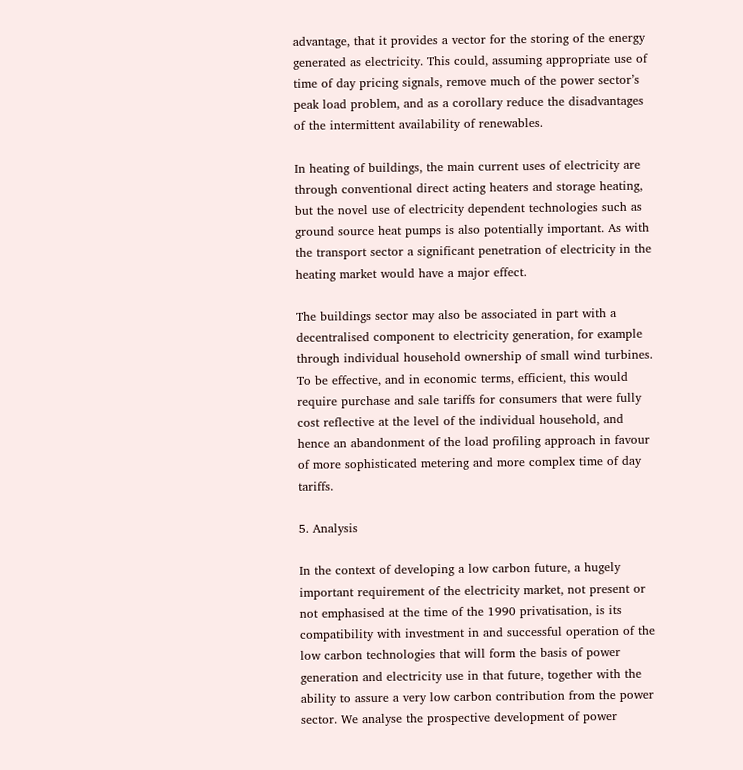advantage, that it provides a vector for the storing of the energy generated as electricity. This could, assuming appropriate use of time of day pricing signals, remove much of the power sector’s peak load problem, and as a corollary reduce the disadvantages of the intermittent availability of renewables.

In heating of buildings, the main current uses of electricity are through conventional direct acting heaters and storage heating, but the novel use of electricity dependent technologies such as ground source heat pumps is also potentially important. As with the transport sector a significant penetration of electricity in the heating market would have a major effect.

The buildings sector may also be associated in part with a decentralised component to electricity generation, for example through individual household ownership of small wind turbines. To be effective, and in economic terms, efficient, this would require purchase and sale tariffs for consumers that were fully cost reflective at the level of the individual household, and hence an abandonment of the load profiling approach in favour of more sophisticated metering and more complex time of day tariffs.

5. Analysis

In the context of developing a low carbon future, a hugely important requirement of the electricity market, not present or not emphasised at the time of the 1990 privatisation, is its compatibility with investment in and successful operation of the low carbon technologies that will form the basis of power generation and electricity use in that future, together with the ability to assure a very low carbon contribution from the power sector. We analyse the prospective development of power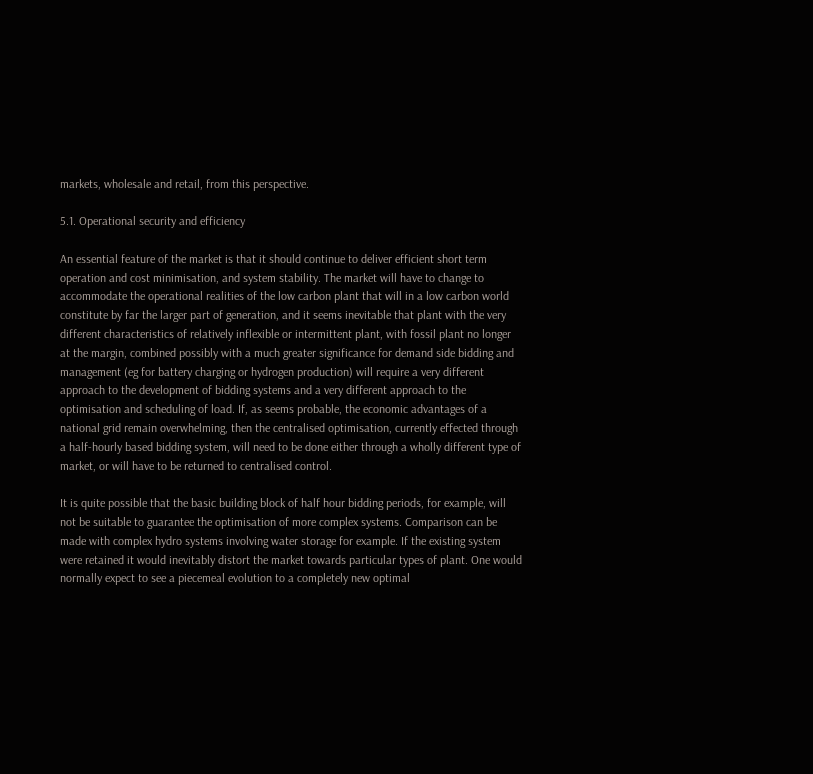markets, wholesale and retail, from this perspective.

5.1. Operational security and efficiency

An essential feature of the market is that it should continue to deliver efficient short term operation and cost minimisation, and system stability. The market will have to change to accommodate the operational realities of the low carbon plant that will in a low carbon world constitute by far the larger part of generation, and it seems inevitable that plant with the very different characteristics of relatively inflexible or intermittent plant, with fossil plant no longer at the margin, combined possibly with a much greater significance for demand side bidding and management (eg for battery charging or hydrogen production) will require a very different approach to the development of bidding systems and a very different approach to the optimisation and scheduling of load. If, as seems probable, the economic advantages of a national grid remain overwhelming, then the centralised optimisation, currently effected through a half-hourly based bidding system, will need to be done either through a wholly different type of market, or will have to be returned to centralised control.

It is quite possible that the basic building block of half hour bidding periods, for example, will not be suitable to guarantee the optimisation of more complex systems. Comparison can be made with complex hydro systems involving water storage for example. If the existing system were retained it would inevitably distort the market towards particular types of plant. One would normally expect to see a piecemeal evolution to a completely new optimal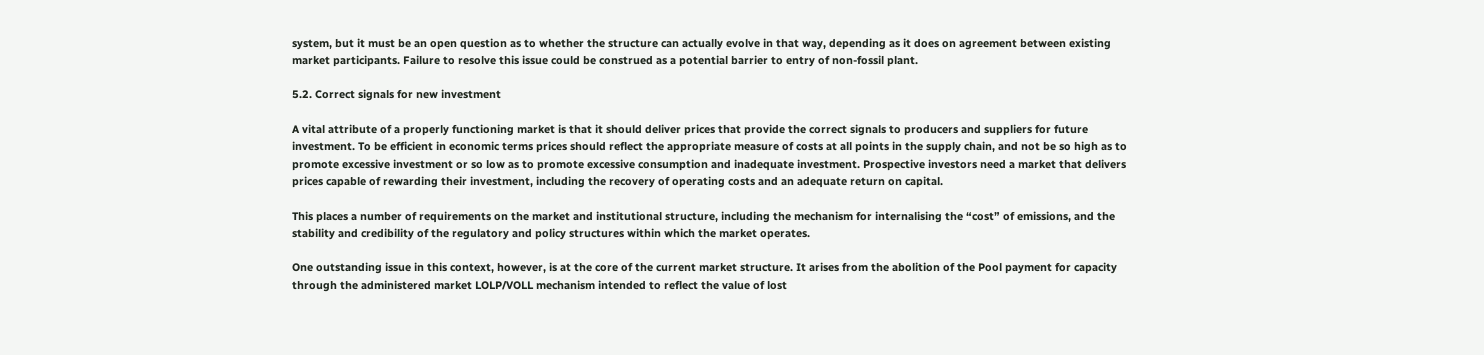system, but it must be an open question as to whether the structure can actually evolve in that way, depending as it does on agreement between existing market participants. Failure to resolve this issue could be construed as a potential barrier to entry of non-fossil plant.

5.2. Correct signals for new investment

A vital attribute of a properly functioning market is that it should deliver prices that provide the correct signals to producers and suppliers for future investment. To be efficient in economic terms prices should reflect the appropriate measure of costs at all points in the supply chain, and not be so high as to promote excessive investment or so low as to promote excessive consumption and inadequate investment. Prospective investors need a market that delivers prices capable of rewarding their investment, including the recovery of operating costs and an adequate return on capital.

This places a number of requirements on the market and institutional structure, including the mechanism for internalising the “cost” of emissions, and the stability and credibility of the regulatory and policy structures within which the market operates.

One outstanding issue in this context, however, is at the core of the current market structure. It arises from the abolition of the Pool payment for capacity through the administered market LOLP/VOLL mechanism intended to reflect the value of lost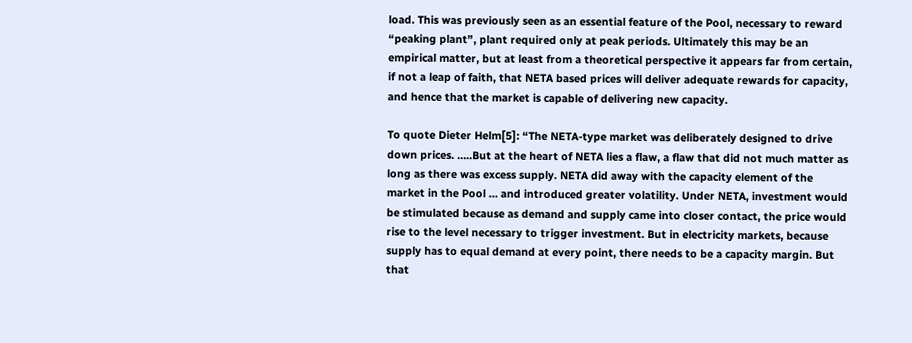load. This was previously seen as an essential feature of the Pool, necessary to reward “peaking plant”, plant required only at peak periods. Ultimately this may be an empirical matter, but at least from a theoretical perspective it appears far from certain, if not a leap of faith, that NETA based prices will deliver adequate rewards for capacity, and hence that the market is capable of delivering new capacity.

To quote Dieter Helm[5]: “The NETA-type market was deliberately designed to drive down prices. …..But at the heart of NETA lies a flaw, a flaw that did not much matter as long as there was excess supply. NETA did away with the capacity element of the market in the Pool … and introduced greater volatility. Under NETA, investment would be stimulated because as demand and supply came into closer contact, the price would rise to the level necessary to trigger investment. But in electricity markets, because supply has to equal demand at every point, there needs to be a capacity margin. But that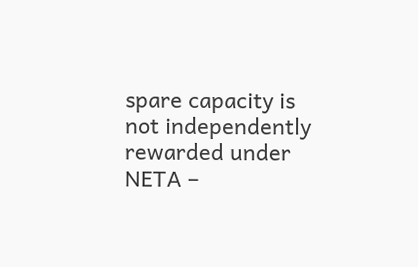spare capacity is not independently rewarded under NETA –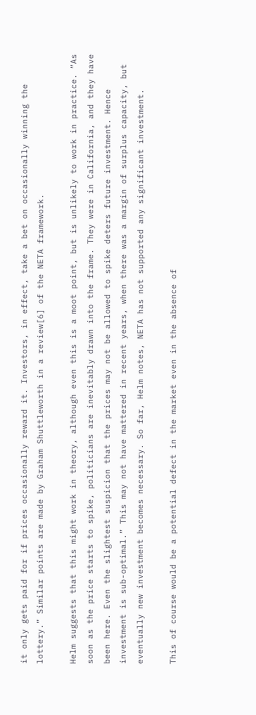it only gets paid for if prices occasionally reward it. Investors, in effect, take a bet on occasionally winning the lottery.” Similar points are made by Graham Shuttleworth in a review[6] of the NETA framework.

Helm suggests that this might work in theory, although even this is a moot point, but is unlikely to work in practice. “As soon as the price starts to spike, politicians are inevitably drawn into the frame. They were in California, and they have been here. Even the slightest suspicion that the prices may not be allowed to spike deters future investment. Hence investment is sub-optimal.” This may not have mattered in recent years, when there was a margin of surplus capacity, but eventually new investment becomes necessary. So far, Helm notes, NETA has not supported any significant investment.

This of course would be a potential defect in the market even in the absence of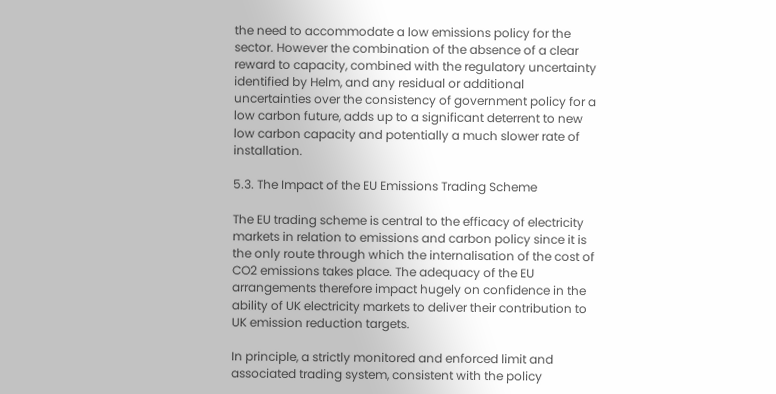the need to accommodate a low emissions policy for the sector. However the combination of the absence of a clear reward to capacity, combined with the regulatory uncertainty identified by Helm, and any residual or additional uncertainties over the consistency of government policy for a low carbon future, adds up to a significant deterrent to new low carbon capacity and potentially a much slower rate of installation.

5.3. The Impact of the EU Emissions Trading Scheme

The EU trading scheme is central to the efficacy of electricity markets in relation to emissions and carbon policy since it is the only route through which the internalisation of the cost of CO2 emissions takes place. The adequacy of the EU arrangements therefore impact hugely on confidence in the ability of UK electricity markets to deliver their contribution to UK emission reduction targets.

In principle, a strictly monitored and enforced limit and associated trading system, consistent with the policy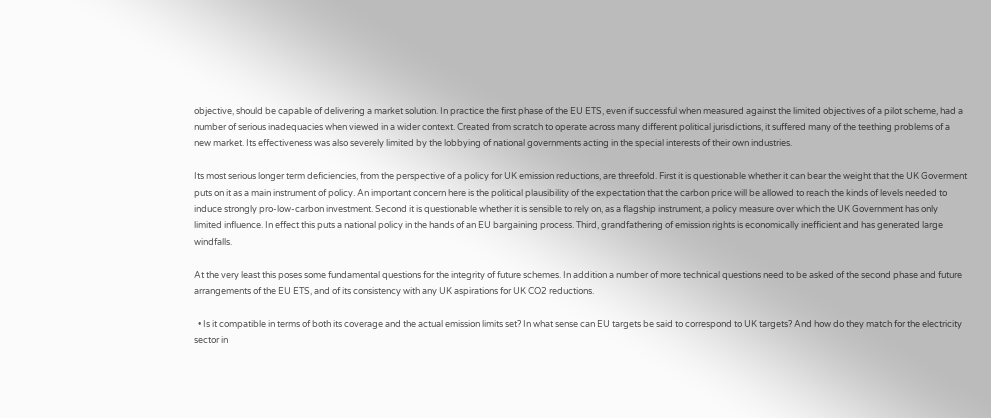objective, should be capable of delivering a market solution. In practice the first phase of the EU ETS, even if successful when measured against the limited objectives of a pilot scheme, had a number of serious inadequacies when viewed in a wider context. Created from scratch to operate across many different political jurisdictions, it suffered many of the teething problems of a new market. Its effectiveness was also severely limited by the lobbying of national governments acting in the special interests of their own industries.

Its most serious longer term deficiencies, from the perspective of a policy for UK emission reductions, are threefold. First it is questionable whether it can bear the weight that the UK Goverment puts on it as a main instrument of policy. An important concern here is the political plausibility of the expectation that the carbon price will be allowed to reach the kinds of levels needed to induce strongly pro-low-carbon investment. Second it is questionable whether it is sensible to rely on, as a flagship instrument, a policy measure over which the UK Government has only limited influence. In effect this puts a national policy in the hands of an EU bargaining process. Third, grandfathering of emission rights is economically inefficient and has generated large windfalls.

At the very least this poses some fundamental questions for the integrity of future schemes. In addition a number of more technical questions need to be asked of the second phase and future arrangements of the EU ETS, and of its consistency with any UK aspirations for UK CO2 reductions.

  • Is it compatible in terms of both its coverage and the actual emission limits set? In what sense can EU targets be said to correspond to UK targets? And how do they match for the electricity sector in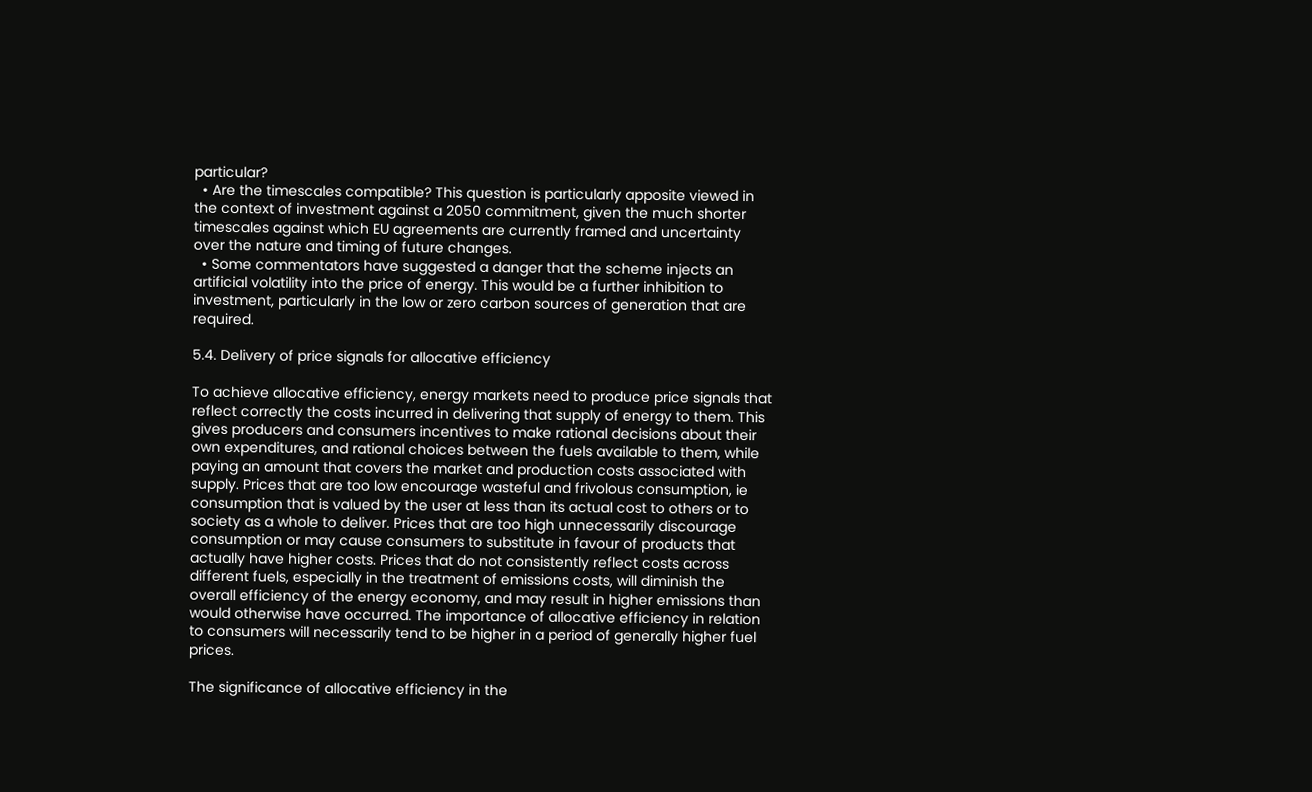particular?
  • Are the timescales compatible? This question is particularly apposite viewed in the context of investment against a 2050 commitment, given the much shorter timescales against which EU agreements are currently framed and uncertainty over the nature and timing of future changes.
  • Some commentators have suggested a danger that the scheme injects an artificial volatility into the price of energy. This would be a further inhibition to investment, particularly in the low or zero carbon sources of generation that are required.

5.4. Delivery of price signals for allocative efficiency

To achieve allocative efficiency, energy markets need to produce price signals that reflect correctly the costs incurred in delivering that supply of energy to them. This gives producers and consumers incentives to make rational decisions about their own expenditures, and rational choices between the fuels available to them, while paying an amount that covers the market and production costs associated with supply. Prices that are too low encourage wasteful and frivolous consumption, ie consumption that is valued by the user at less than its actual cost to others or to society as a whole to deliver. Prices that are too high unnecessarily discourage consumption or may cause consumers to substitute in favour of products that actually have higher costs. Prices that do not consistently reflect costs across different fuels, especially in the treatment of emissions costs, will diminish the overall efficiency of the energy economy, and may result in higher emissions than would otherwise have occurred. The importance of allocative efficiency in relation to consumers will necessarily tend to be higher in a period of generally higher fuel prices.

The significance of allocative efficiency in the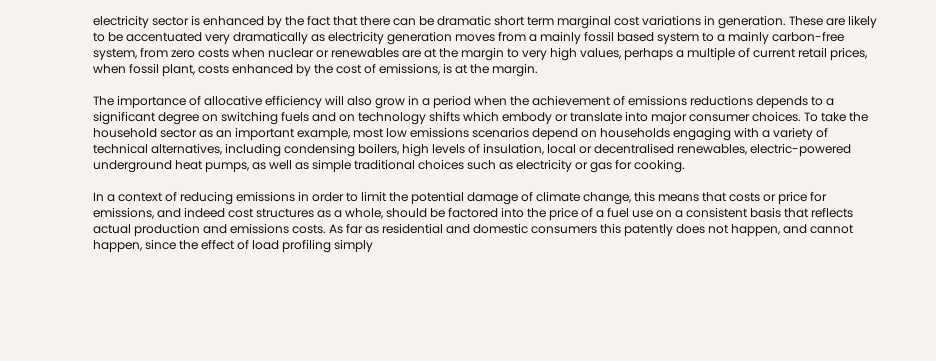electricity sector is enhanced by the fact that there can be dramatic short term marginal cost variations in generation. These are likely to be accentuated very dramatically as electricity generation moves from a mainly fossil based system to a mainly carbon-free system, from zero costs when nuclear or renewables are at the margin to very high values, perhaps a multiple of current retail prices, when fossil plant, costs enhanced by the cost of emissions, is at the margin.

The importance of allocative efficiency will also grow in a period when the achievement of emissions reductions depends to a significant degree on switching fuels and on technology shifts which embody or translate into major consumer choices. To take the household sector as an important example, most low emissions scenarios depend on households engaging with a variety of technical alternatives, including condensing boilers, high levels of insulation, local or decentralised renewables, electric-powered underground heat pumps, as well as simple traditional choices such as electricity or gas for cooking.

In a context of reducing emissions in order to limit the potential damage of climate change, this means that costs or price for emissions, and indeed cost structures as a whole, should be factored into the price of a fuel use on a consistent basis that reflects actual production and emissions costs. As far as residential and domestic consumers this patently does not happen, and cannot happen, since the effect of load profiling simply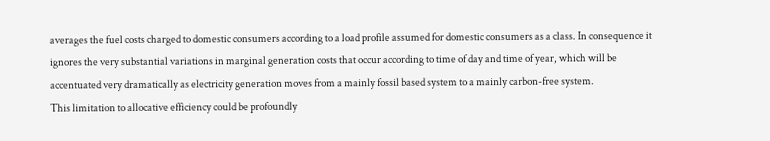averages the fuel costs charged to domestic consumers according to a load profile assumed for domestic consumers as a class. In consequence it ignores the very substantial variations in marginal generation costs that occur according to time of day and time of year, which will be accentuated very dramatically as electricity generation moves from a mainly fossil based system to a mainly carbon-free system.
This limitation to allocative efficiency could be profoundly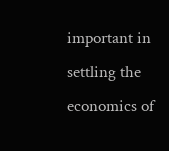important in settling the economics of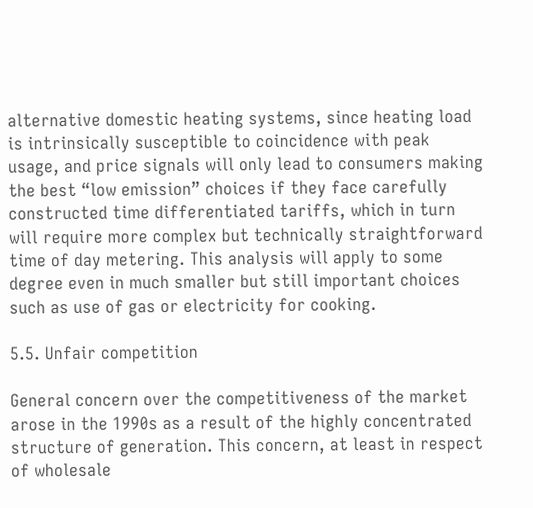alternative domestic heating systems, since heating load is intrinsically susceptible to coincidence with peak usage, and price signals will only lead to consumers making the best “low emission” choices if they face carefully constructed time differentiated tariffs, which in turn will require more complex but technically straightforward time of day metering. This analysis will apply to some degree even in much smaller but still important choices such as use of gas or electricity for cooking.

5.5. Unfair competition

General concern over the competitiveness of the market arose in the 1990s as a result of the highly concentrated structure of generation. This concern, at least in respect of wholesale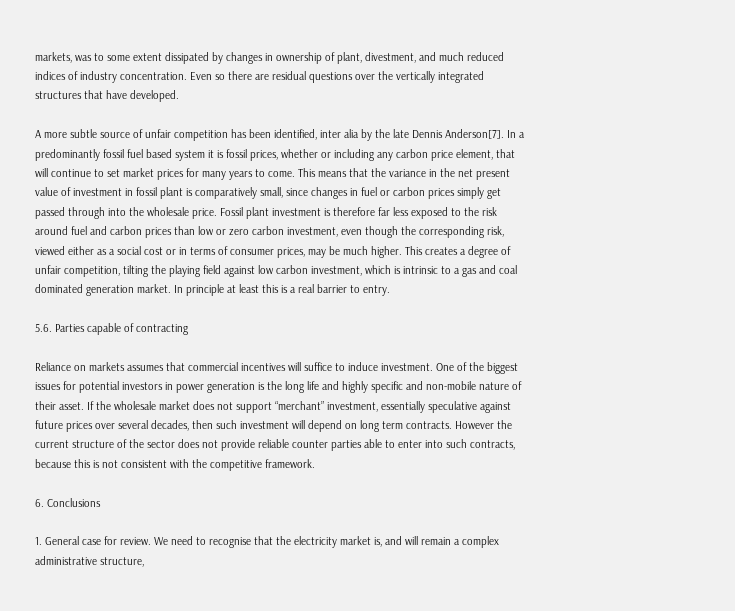markets, was to some extent dissipated by changes in ownership of plant, divestment, and much reduced indices of industry concentration. Even so there are residual questions over the vertically integrated structures that have developed.

A more subtle source of unfair competition has been identified, inter alia by the late Dennis Anderson[7]. In a predominantly fossil fuel based system it is fossil prices, whether or including any carbon price element, that will continue to set market prices for many years to come. This means that the variance in the net present value of investment in fossil plant is comparatively small, since changes in fuel or carbon prices simply get passed through into the wholesale price. Fossil plant investment is therefore far less exposed to the risk around fuel and carbon prices than low or zero carbon investment, even though the corresponding risk, viewed either as a social cost or in terms of consumer prices, may be much higher. This creates a degree of unfair competition, tilting the playing field against low carbon investment, which is intrinsic to a gas and coal dominated generation market. In principle at least this is a real barrier to entry.

5.6. Parties capable of contracting

Reliance on markets assumes that commercial incentives will suffice to induce investment. One of the biggest issues for potential investors in power generation is the long life and highly specific and non-mobile nature of their asset. If the wholesale market does not support “merchant” investment, essentially speculative against future prices over several decades, then such investment will depend on long term contracts. However the current structure of the sector does not provide reliable counter parties able to enter into such contracts, because this is not consistent with the competitive framework.

6. Conclusions

1. General case for review. We need to recognise that the electricity market is, and will remain a complex administrative structure,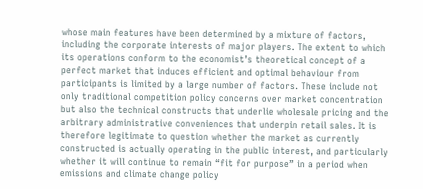whose main features have been determined by a mixture of factors, including the corporate interests of major players. The extent to which its operations conform to the economist’s theoretical concept of a perfect market that induces efficient and optimal behaviour from participants is limited by a large number of factors. These include not only traditional competition policy concerns over market concentration but also the technical constructs that underlie wholesale pricing and the arbitrary administrative conveniences that underpin retail sales. It is therefore legitimate to question whether the market as currently constructed is actually operating in the public interest, and particularly whether it will continue to remain “fit for purpose” in a period when emissions and climate change policy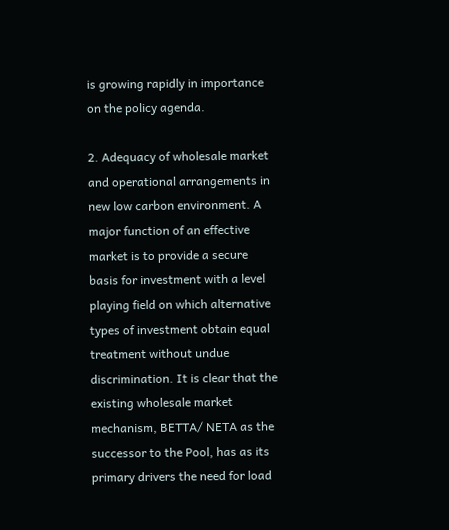is growing rapidly in importance on the policy agenda.

2. Adequacy of wholesale market and operational arrangements in new low carbon environment. A major function of an effective market is to provide a secure basis for investment with a level playing field on which alternative types of investment obtain equal treatment without undue discrimination. It is clear that the existing wholesale market mechanism, BETTA/ NETA as the successor to the Pool, has as its primary drivers the need for load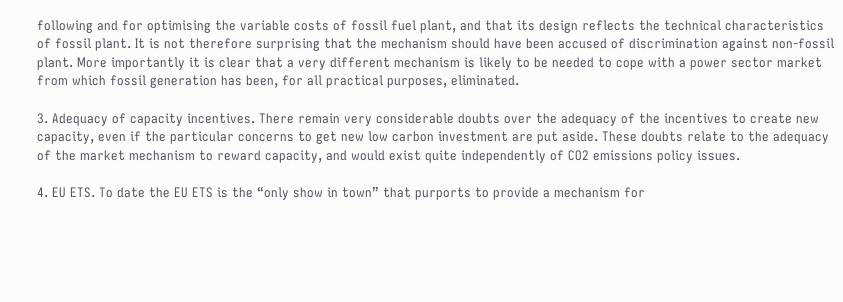following and for optimising the variable costs of fossil fuel plant, and that its design reflects the technical characteristics of fossil plant. It is not therefore surprising that the mechanism should have been accused of discrimination against non-fossil plant. More importantly it is clear that a very different mechanism is likely to be needed to cope with a power sector market from which fossil generation has been, for all practical purposes, eliminated.

3. Adequacy of capacity incentives. There remain very considerable doubts over the adequacy of the incentives to create new capacity, even if the particular concerns to get new low carbon investment are put aside. These doubts relate to the adequacy of the market mechanism to reward capacity, and would exist quite independently of CO2 emissions policy issues.

4. EU ETS. To date the EU ETS is the “only show in town” that purports to provide a mechanism for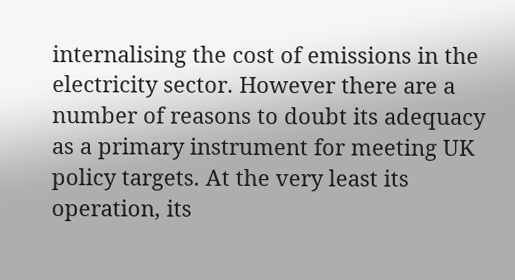internalising the cost of emissions in the electricity sector. However there are a number of reasons to doubt its adequacy as a primary instrument for meeting UK policy targets. At the very least its operation, its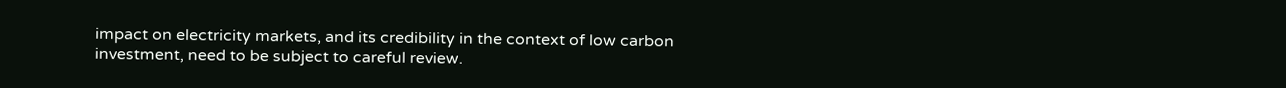impact on electricity markets, and its credibility in the context of low carbon investment, need to be subject to careful review.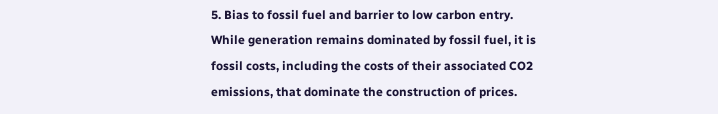5. Bias to fossil fuel and barrier to low carbon entry. While generation remains dominated by fossil fuel, it is fossil costs, including the costs of their associated CO2 emissions, that dominate the construction of prices.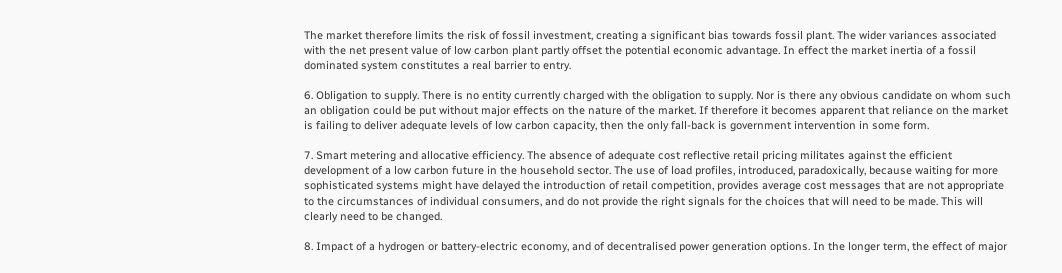The market therefore limits the risk of fossil investment, creating a significant bias towards fossil plant. The wider variances associated with the net present value of low carbon plant partly offset the potential economic advantage. In effect the market inertia of a fossil dominated system constitutes a real barrier to entry.

6. Obligation to supply. There is no entity currently charged with the obligation to supply. Nor is there any obvious candidate on whom such an obligation could be put without major effects on the nature of the market. If therefore it becomes apparent that reliance on the market is failing to deliver adequate levels of low carbon capacity, then the only fall-back is government intervention in some form.

7. Smart metering and allocative efficiency. The absence of adequate cost reflective retail pricing militates against the efficient development of a low carbon future in the household sector. The use of load profiles, introduced, paradoxically, because waiting for more sophisticated systems might have delayed the introduction of retail competition, provides average cost messages that are not appropriate to the circumstances of individual consumers, and do not provide the right signals for the choices that will need to be made. This will clearly need to be changed.

8. Impact of a hydrogen or battery-electric economy, and of decentralised power generation options. In the longer term, the effect of major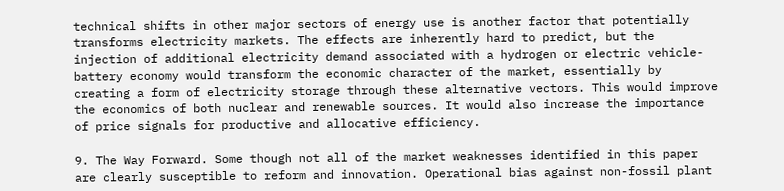technical shifts in other major sectors of energy use is another factor that potentially transforms electricity markets. The effects are inherently hard to predict, but the injection of additional electricity demand associated with a hydrogen or electric vehicle-battery economy would transform the economic character of the market, essentially by creating a form of electricity storage through these alternative vectors. This would improve the economics of both nuclear and renewable sources. It would also increase the importance of price signals for productive and allocative efficiency.

9. The Way Forward. Some though not all of the market weaknesses identified in this paper are clearly susceptible to reform and innovation. Operational bias against non-fossil plant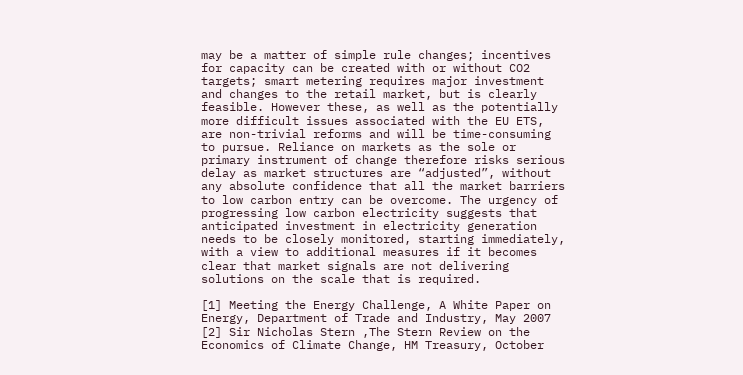may be a matter of simple rule changes; incentives for capacity can be created with or without CO2 targets; smart metering requires major investment and changes to the retail market, but is clearly feasible. However these, as well as the potentially more difficult issues associated with the EU ETS, are non-trivial reforms and will be time-consuming to pursue. Reliance on markets as the sole or primary instrument of change therefore risks serious delay as market structures are “adjusted”, without any absolute confidence that all the market barriers to low carbon entry can be overcome. The urgency of progressing low carbon electricity suggests that anticipated investment in electricity generation needs to be closely monitored, starting immediately, with a view to additional measures if it becomes clear that market signals are not delivering solutions on the scale that is required.

[1] Meeting the Energy Challenge, A White Paper on Energy, Department of Trade and Industry, May 2007
[2] Sir Nicholas Stern ,The Stern Review on the Economics of Climate Change, HM Treasury, October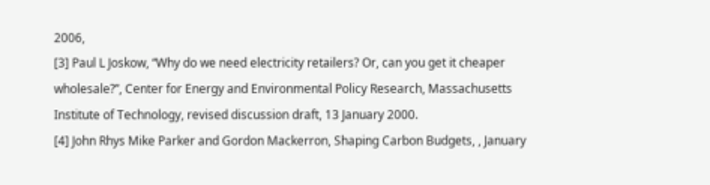2006,
[3] Paul L Joskow, “Why do we need electricity retailers? Or, can you get it cheaper wholesale?”, Center for Energy and Environmental Policy Research, Massachusetts Institute of Technology, revised discussion draft, 13 January 2000.
[4] John Rhys Mike Parker and Gordon Mackerron, Shaping Carbon Budgets, , January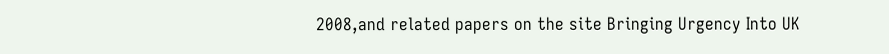2008,and related papers on the site Bringing Urgency Into UK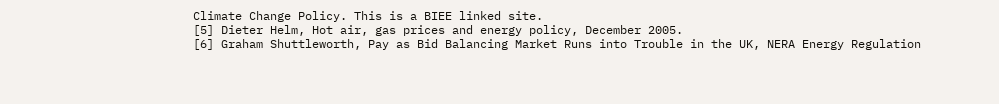Climate Change Policy. This is a BIEE linked site.
[5] Dieter Helm, Hot air, gas prices and energy policy, December 2005.
[6] Graham Shuttleworth, Pay as Bid Balancing Market Runs into Trouble in the UK, NERA Energy Regulation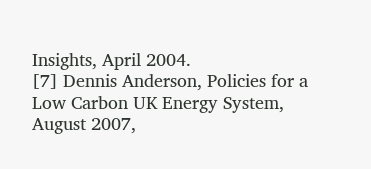Insights, April 2004.
[7] Dennis Anderson, Policies for a Low Carbon UK Energy System, August 2007,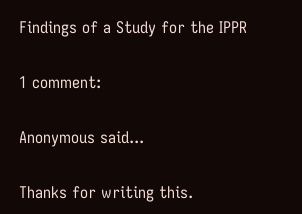Findings of a Study for the IPPR

1 comment:

Anonymous said...

Thanks for writing this.